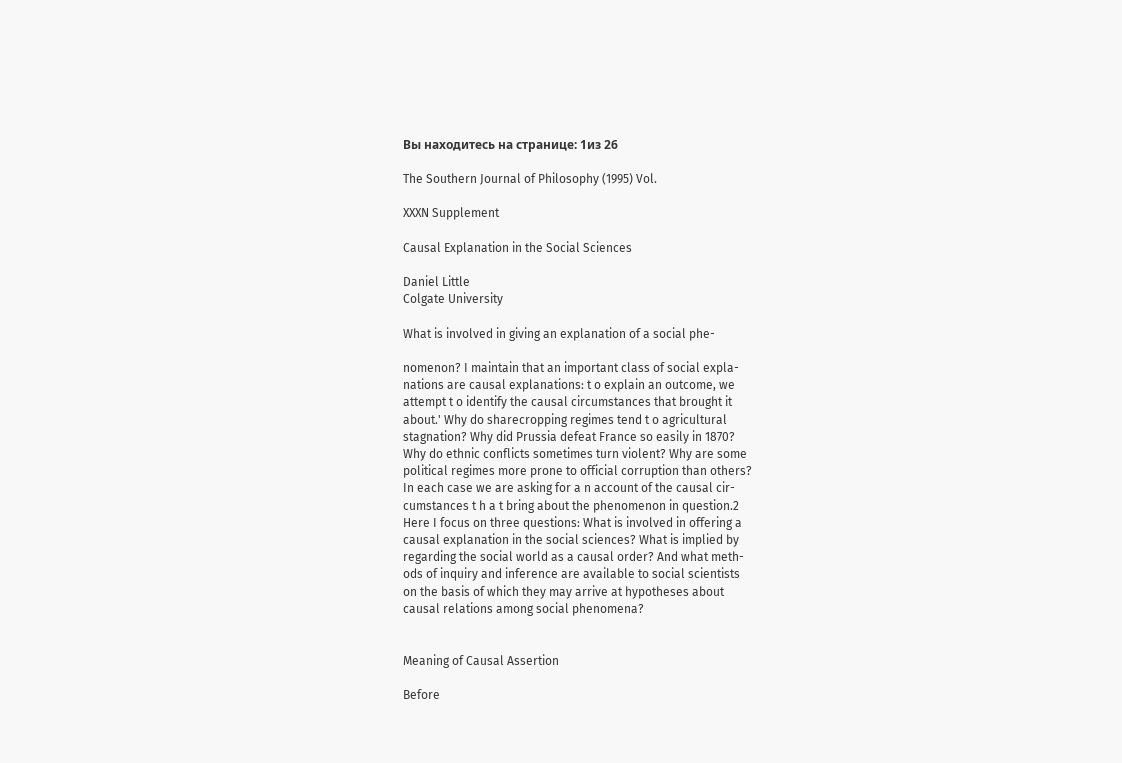Вы находитесь на странице: 1из 26

The Southern Journal of Philosophy (1995) Vol.

XXXN Supplement

Causal Explanation in the Social Sciences

Daniel Little
Colgate University

What is involved in giving an explanation of a social phe-

nomenon? I maintain that an important class of social expla-
nations are causal explanations: t o explain an outcome, we
attempt t o identify the causal circumstances that brought it
about.' Why do sharecropping regimes tend t o agricultural
stagnation? Why did Prussia defeat France so easily in 1870?
Why do ethnic conflicts sometimes turn violent? Why are some
political regimes more prone to official corruption than others?
In each case we are asking for a n account of the causal cir-
cumstances t h a t bring about the phenomenon in question.2
Here I focus on three questions: What is involved in offering a
causal explanation in the social sciences? What is implied by
regarding the social world as a causal order? And what meth-
ods of inquiry and inference are available to social scientists
on the basis of which they may arrive at hypotheses about
causal relations among social phenomena?


Meaning of Causal Assertion

Before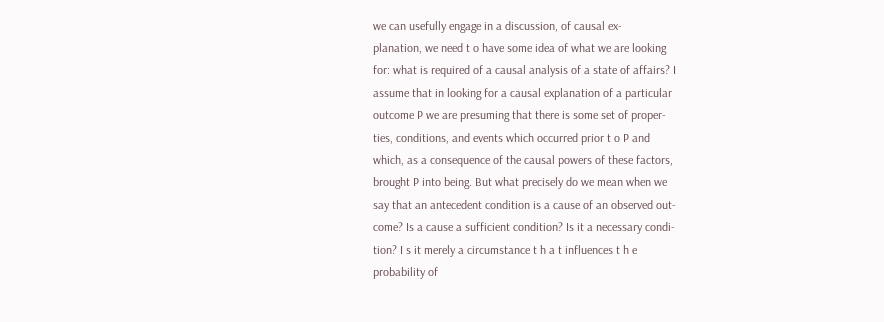we can usefully engage in a discussion, of causal ex-
planation, we need t o have some idea of what we are looking
for: what is required of a causal analysis of a state of affairs? I
assume that in looking for a causal explanation of a particular
outcome P we are presuming that there is some set of proper-
ties, conditions, and events which occurred prior t o P and
which, as a consequence of the causal powers of these factors,
brought P into being. But what precisely do we mean when we
say that an antecedent condition is a cause of an observed out-
come? Is a cause a sufficient condition? Is it a necessary condi-
tion? I s it merely a circumstance t h a t influences t h e
probability of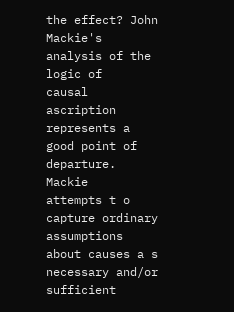the effect? John Mackie's analysis of the logic of
causal ascription represents a good point of departure. Mackie
attempts t o capture ordinary assumptions about causes a s
necessary and/or sufficient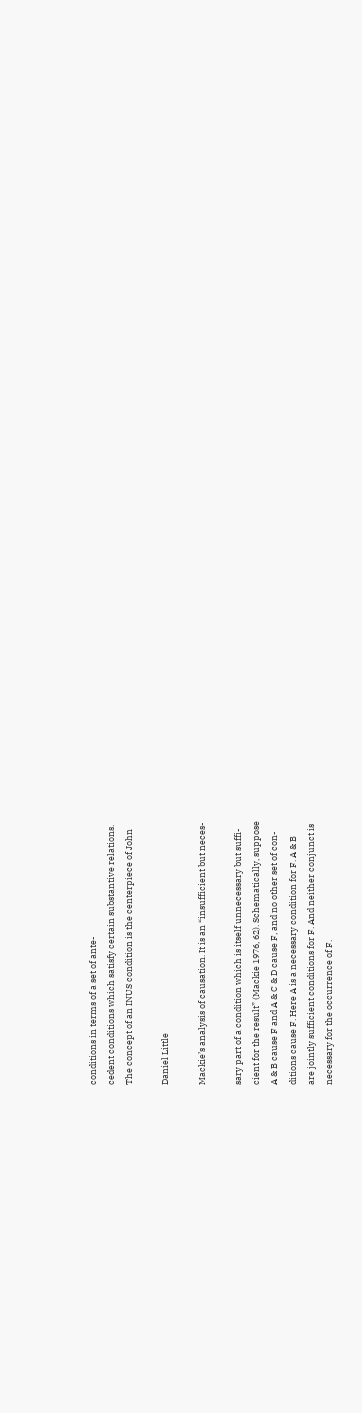conditions in terms of a set of ante-
cedent conditions which satisfy certain substantive relations.
The concept of an INUS condition is the centerpiece of John

Daniel Little

Mackie’s analysis of causation. It is an “insufficient but neces-

sary part of a condition which is itself unnecessary but suffi-
cient for the result” (Mackie 1976, 62). Schematically, suppose
A & B cause F and A & C & D cause F, and no other set of con-
ditions cause F. Here A is a necessary condition for F. A & B
are jointly sufficient conditions for F. And neither conjunct is
necessary for the occurrence of F.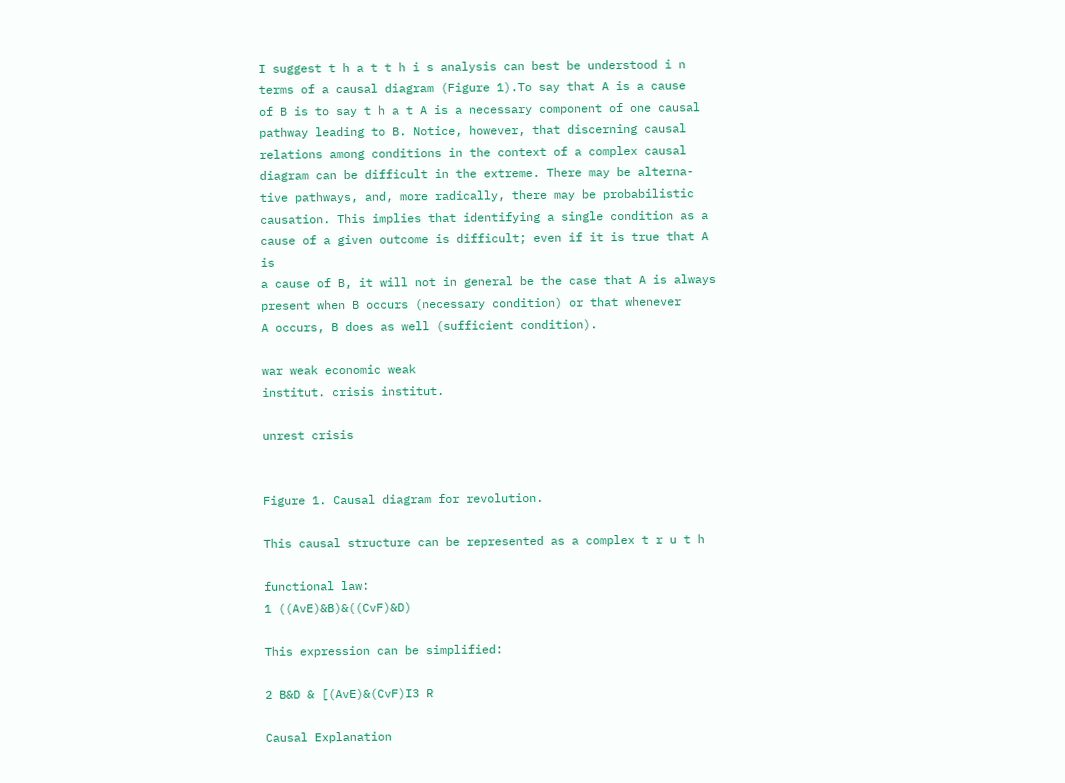I suggest t h a t t h i s analysis can best be understood i n
terms of a causal diagram (Figure 1).To say that A is a cause
of B is to say t h a t A is a necessary component of one causal
pathway leading to B. Notice, however, that discerning causal
relations among conditions in the context of a complex causal
diagram can be difficult in the extreme. There may be alterna-
tive pathways, and, more radically, there may be probabilistic
causation. This implies that identifying a single condition as a
cause of a given outcome is difficult; even if it is true that A is
a cause of B, it will not in general be the case that A is always
present when B occurs (necessary condition) or that whenever
A occurs, B does as well (sufficient condition).

war weak economic weak
institut. crisis institut.

unrest crisis


Figure 1. Causal diagram for revolution.

This causal structure can be represented as a complex t r u t h

functional law:
1 ((AvE)&B)&((CvF)&D)

This expression can be simplified:

2 B&D & [(AvE)&(CvF)I3 R

Causal Explanation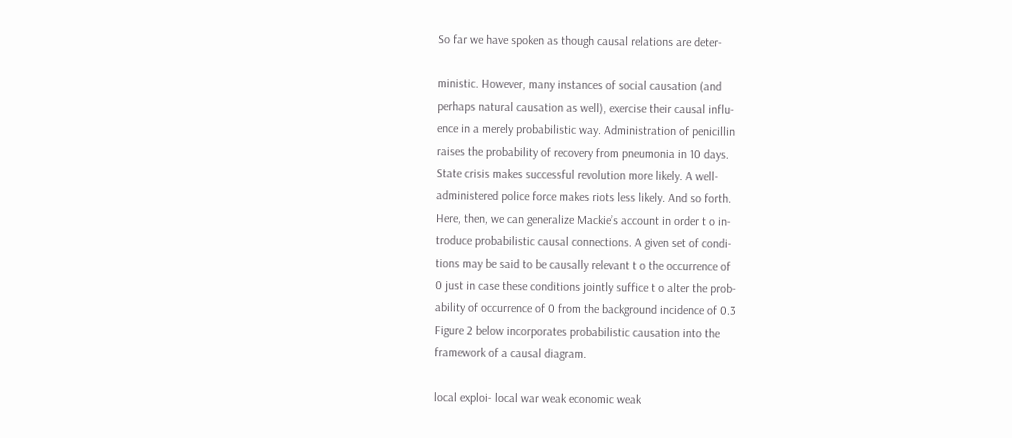So far we have spoken as though causal relations are deter-

ministic. However, many instances of social causation (and
perhaps natural causation as well), exercise their causal influ-
ence in a merely probabilistic way. Administration of penicillin
raises the probability of recovery from pneumonia in 10 days.
State crisis makes successful revolution more likely. A well-
administered police force makes riots less likely. And so forth.
Here, then, we can generalize Mackie’s account in order t o in-
troduce probabilistic causal connections. A given set of condi-
tions may be said to be causally relevant t o the occurrence of
0 just in case these conditions jointly suffice t o alter the prob-
ability of occurrence of 0 from the background incidence of 0.3
Figure 2 below incorporates probabilistic causation into the
framework of a causal diagram.

local exploi- local war weak economic weak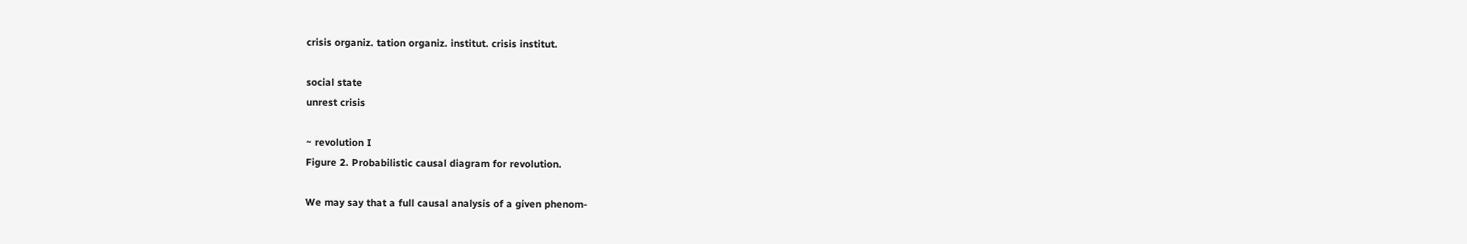crisis organiz. tation organiz. institut. crisis institut.

social state
unrest crisis

~ revolution I
Figure 2. Probabilistic causal diagram for revolution.

We may say that a full causal analysis of a given phenom-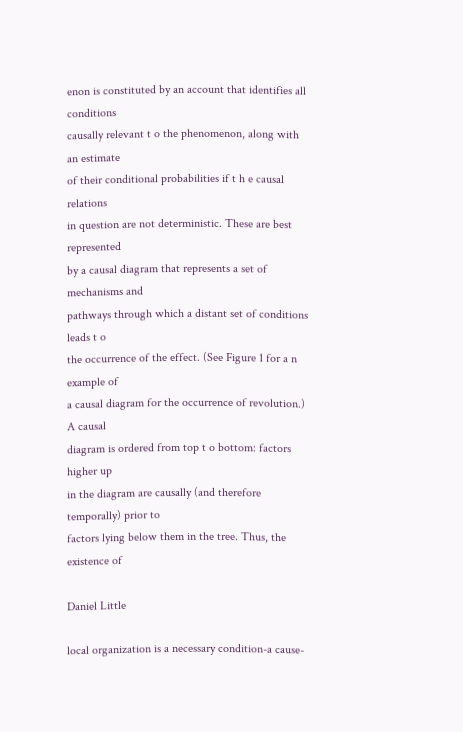enon is constituted by an account that identifies all conditions
causally relevant t o the phenomenon, along with an estimate
of their conditional probabilities if t h e causal relations
in question are not deterministic. These are best represented
by a causal diagram that represents a set of mechanisms and
pathways through which a distant set of conditions leads t o
the occurrence of the effect. (See Figure 1 for a n example of
a causal diagram for the occurrence of revolution.) A causal
diagram is ordered from top t o bottom: factors higher up
in the diagram are causally (and therefore temporally) prior to
factors lying below them in the tree. Thus, the existence of

Daniel Little

local organization is a necessary condition-a cause-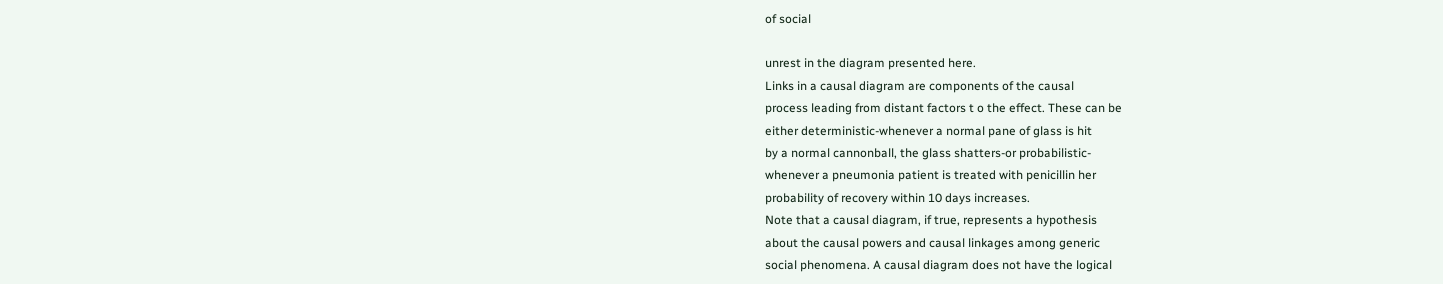of social

unrest in the diagram presented here.
Links in a causal diagram are components of the causal
process leading from distant factors t o the effect. These can be
either deterministic-whenever a normal pane of glass is hit
by a normal cannonball, the glass shatters-or probabilistic-
whenever a pneumonia patient is treated with penicillin her
probability of recovery within 10 days increases.
Note that a causal diagram, if true, represents a hypothesis
about the causal powers and causal linkages among generic
social phenomena. A causal diagram does not have the logical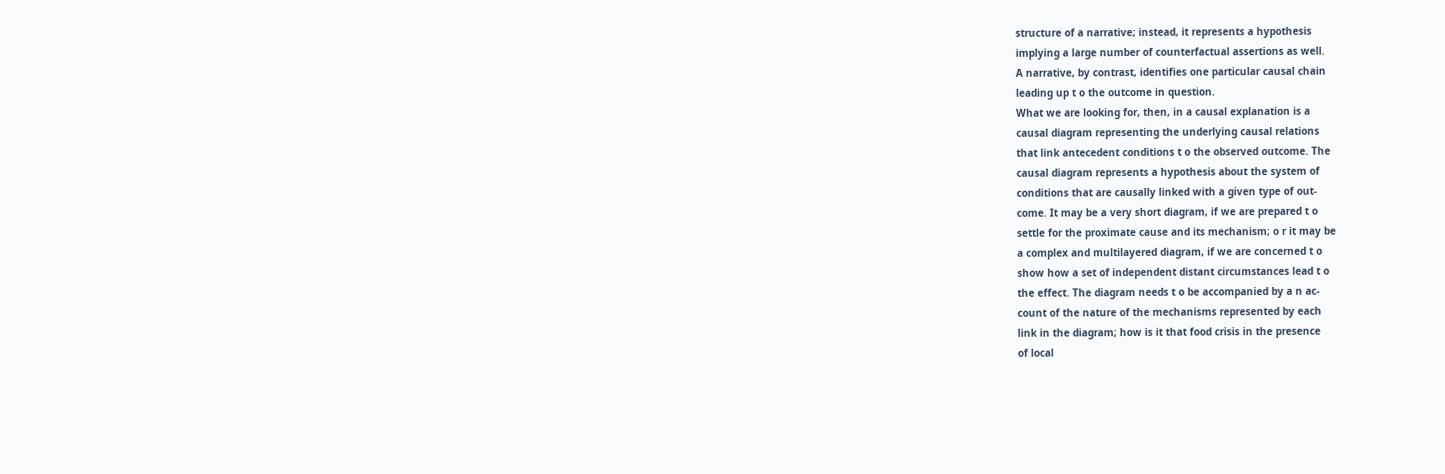structure of a narrative; instead, it represents a hypothesis
implying a large number of counterfactual assertions as well.
A narrative, by contrast, identifies one particular causal chain
leading up t o the outcome in question.
What we are looking for, then, in a causal explanation is a
causal diagram representing the underlying causal relations
that link antecedent conditions t o the observed outcome. The
causal diagram represents a hypothesis about the system of
conditions that are causally linked with a given type of out-
come. It may be a very short diagram, if we are prepared t o
settle for the proximate cause and its mechanism; o r it may be
a complex and multilayered diagram, if we are concerned t o
show how a set of independent distant circumstances lead t o
the effect. The diagram needs t o be accompanied by a n ac-
count of the nature of the mechanisms represented by each
link in the diagram; how is it that food crisis in the presence
of local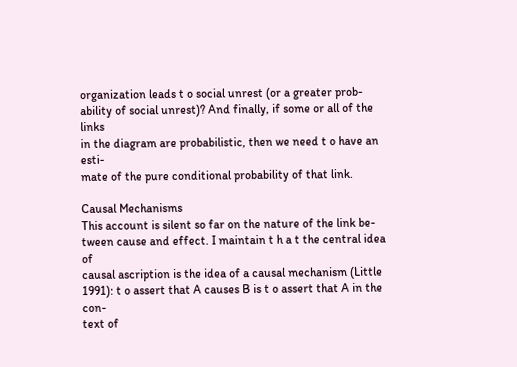organization leads t o social unrest (or a greater prob-
ability of social unrest)? And finally, if some or all of the links
in the diagram are probabilistic, then we need t o have an esti-
mate of the pure conditional probability of that link.

Causal Mechanisms
This account is silent so far on the nature of the link be-
tween cause and effect. I maintain t h a t the central idea of
causal ascription is the idea of a causal mechanism (Little
1991): t o assert that A causes B is t o assert that A in the con-
text of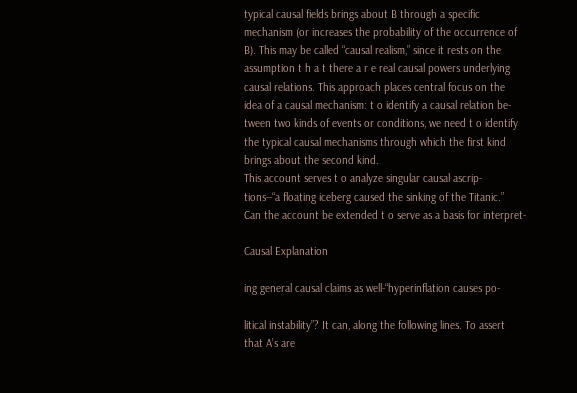typical causal fields brings about B through a specific
mechanism (or increases the probability of the occurrence of
B). This may be called “causal realism,” since it rests on the
assumption t h a t there a r e real causal powers underlying
causal relations. This approach places central focus on the
idea of a causal mechanism: t o identify a causal relation be-
tween two kinds of events or conditions, we need t o identify
the typical causal mechanisms through which the first kind
brings about the second kind.
This account serves t o analyze singular causal ascrip-
tions--“a floating iceberg caused the sinking of the Titanic.”
Can the account be extended t o serve as a basis for interpret-

Causal Explanation

ing general causal claims as well-“hyperinflation causes po-

litical instability”? It can, along the following lines. To assert
that A’s are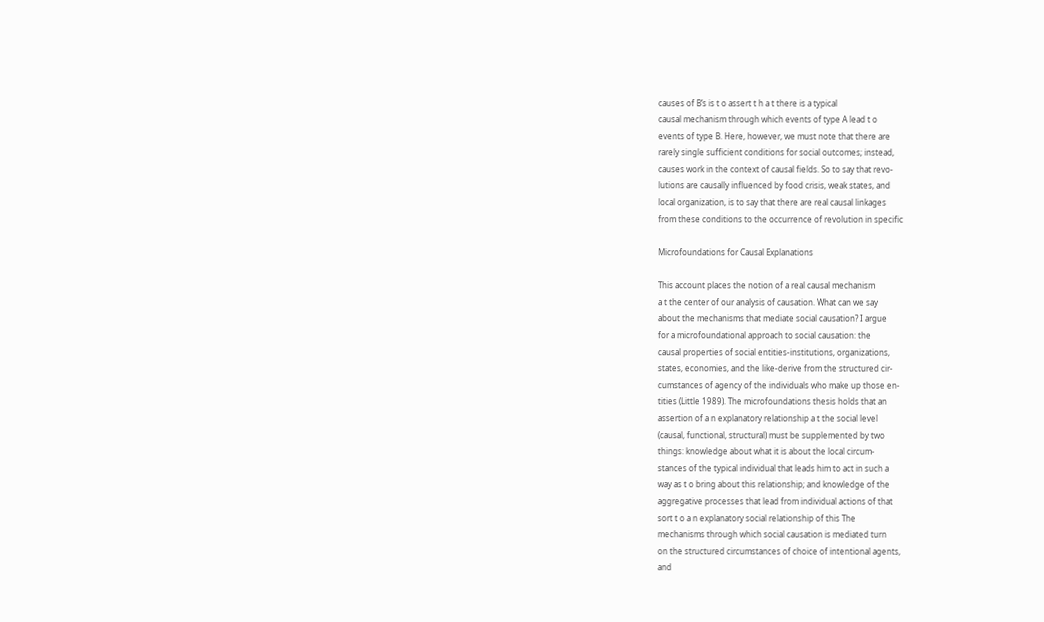causes of B’s is t o assert t h a t there is a typical
causal mechanism through which events of type A lead t o
events of type B. Here, however, we must note that there are
rarely single sufficient conditions for social outcomes; instead,
causes work in the context of causal fields. So to say that revo-
lutions are causally influenced by food crisis, weak states, and
local organization, is to say that there are real causal linkages
from these conditions to the occurrence of revolution in specific

Microfoundations for Causal Explanations

This account places the notion of a real causal mechanism
a t the center of our analysis of causation. What can we say
about the mechanisms that mediate social causation? I argue
for a microfoundational approach to social causation: the
causal properties of social entities-institutions, organizations,
states, economies, and the like-derive from the structured cir-
cumstances of agency of the individuals who make up those en-
tities (Little 1989). The microfoundations thesis holds that an
assertion of a n explanatory relationship a t the social level
(causal, functional, structural) must be supplemented by two
things: knowledge about what it is about the local circum-
stances of the typical individual that leads him to act in such a
way as t o bring about this relationship; and knowledge of the
aggregative processes that lead from individual actions of that
sort t o a n explanatory social relationship of this The
mechanisms through which social causation is mediated turn
on the structured circumstances of choice of intentional agents,
and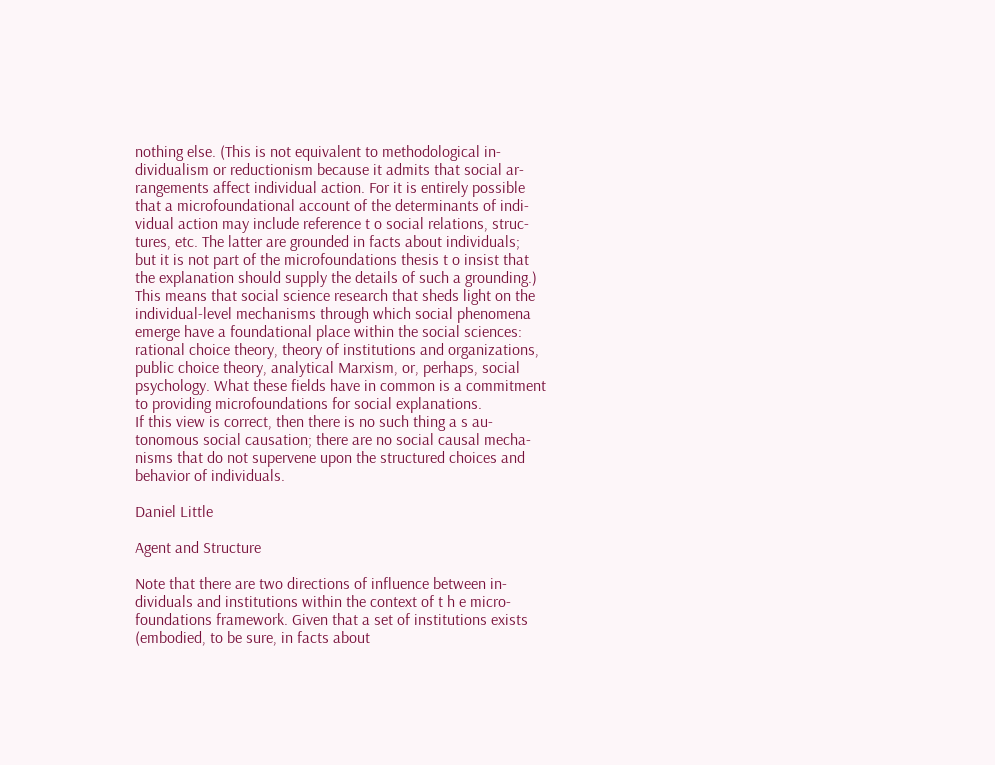nothing else. (This is not equivalent to methodological in-
dividualism or reductionism because it admits that social ar-
rangements affect individual action. For it is entirely possible
that a microfoundational account of the determinants of indi-
vidual action may include reference t o social relations, struc-
tures, etc. The latter are grounded in facts about individuals;
but it is not part of the microfoundations thesis t o insist that
the explanation should supply the details of such a grounding.)
This means that social science research that sheds light on the
individual-level mechanisms through which social phenomena
emerge have a foundational place within the social sciences:
rational choice theory, theory of institutions and organizations,
public choice theory, analytical Marxism, or, perhaps, social
psychology. What these fields have in common is a commitment
to providing microfoundations for social explanations.
If this view is correct, then there is no such thing a s au-
tonomous social causation; there are no social causal mecha-
nisms that do not supervene upon the structured choices and
behavior of individuals.

Daniel Little

Agent and Structure

Note that there are two directions of influence between in-
dividuals and institutions within the context of t h e micro-
foundations framework. Given that a set of institutions exists
(embodied, to be sure, in facts about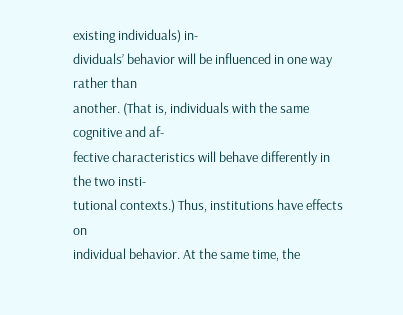existing individuals) in-
dividuals’ behavior will be influenced in one way rather than
another. (That is, individuals with the same cognitive and af-
fective characteristics will behave differently in the two insti-
tutional contexts.) Thus, institutions have effects on
individual behavior. At the same time, the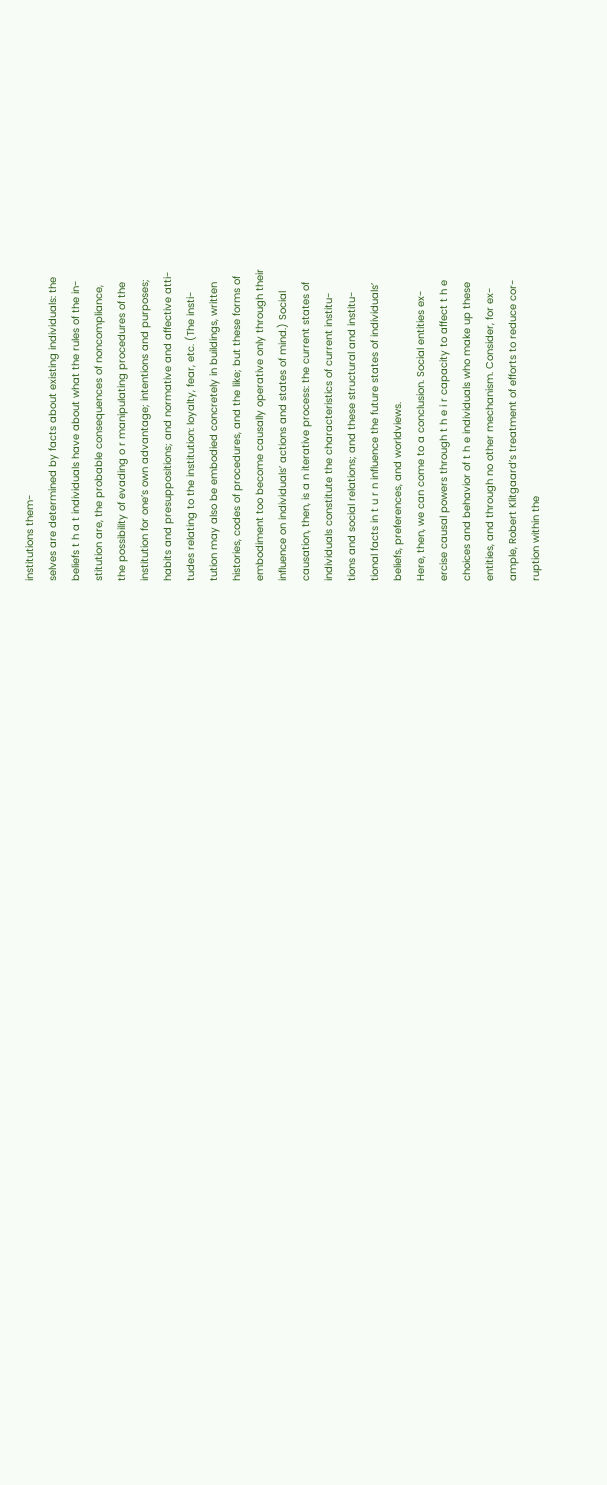institutions them-
selves are determined by facts about existing individuals: the
beliefs t h a t individuals have about what the rules of the in-
stitution are, the probable consequences of noncompliance,
the possibility of evading o r manipulating procedures of the
institution for one’s own advantage; intentions and purposes;
habits and presuppositions; and normative and affective atti-
tudes relating to the institution: loyalty, fear, etc. (The insti-
tution may also be embodied concretely in buildings, written
histories, codes of procedures, and the like; but these forms of
embodiment too become causally operative only through their
influence on individuals’ actions and states of mind.) Social
causation, then, is a n iterative process: the current states of
individuals constitute the characteristics of current institu-
tions and social relations; and these structural and institu-
tional facts in t u r n influence the future states of individuals’
beliefs, preferences, and worldviews.
Here, then, we can come to a conclusion. Social entities ex-
ercise causal powers through t h e i r capacity to affect t h e
choices and behavior of t h e individuals who make up these
entities, and through no other mechanism. Consider, for ex-
ample, Robert Klitgaard’s treatment of efforts to reduce cor-
ruption within the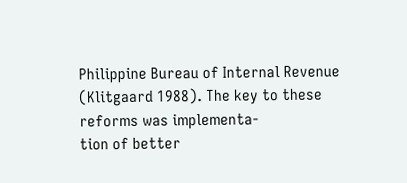Philippine Bureau of Internal Revenue
(Klitgaard 1988). The key to these reforms was implementa-
tion of better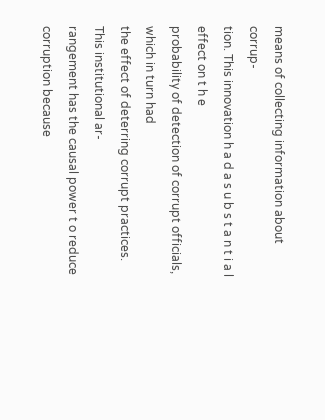means of collecting information about corrup-
tion. This innovation h a d a s u b s t a n t i a l effect on t h e
probability of detection of corrupt officials, which in turn had
the effect of deterring corrupt practices. This institutional ar-
rangement has the causal power t o reduce corruption because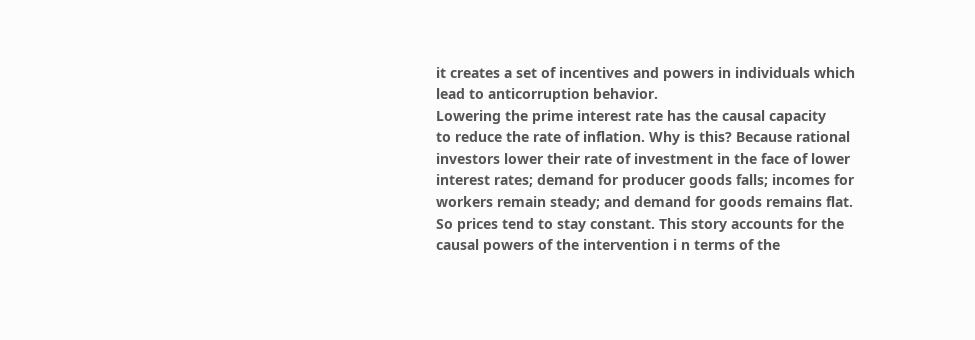it creates a set of incentives and powers in individuals which
lead to anticorruption behavior.
Lowering the prime interest rate has the causal capacity
to reduce the rate of inflation. Why is this? Because rational
investors lower their rate of investment in the face of lower
interest rates; demand for producer goods falls; incomes for
workers remain steady; and demand for goods remains flat.
So prices tend to stay constant. This story accounts for the
causal powers of the intervention i n terms of the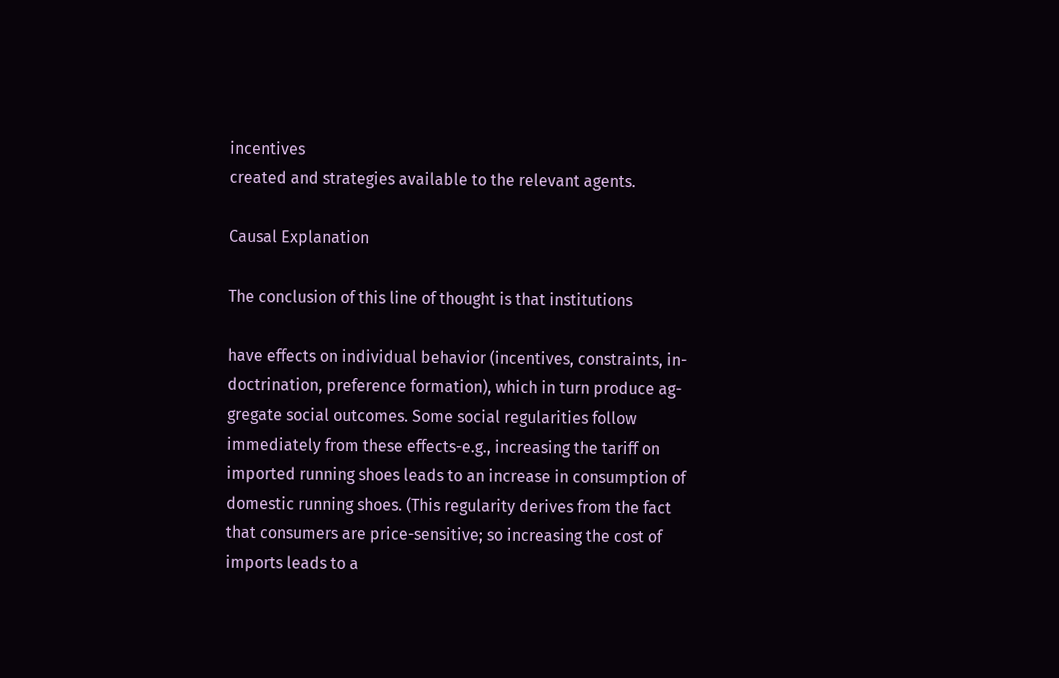incentives
created and strategies available to the relevant agents.

Causal Explanation

The conclusion of this line of thought is that institutions

have effects on individual behavior (incentives, constraints, in-
doctrination, preference formation), which in turn produce ag-
gregate social outcomes. Some social regularities follow
immediately from these effects-e.g., increasing the tariff on
imported running shoes leads to an increase in consumption of
domestic running shoes. (This regularity derives from the fact
that consumers are price-sensitive; so increasing the cost of
imports leads to a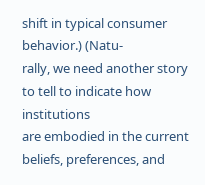shift in typical consumer behavior.) (Natu-
rally, we need another story to tell to indicate how institutions
are embodied in the current beliefs, preferences, and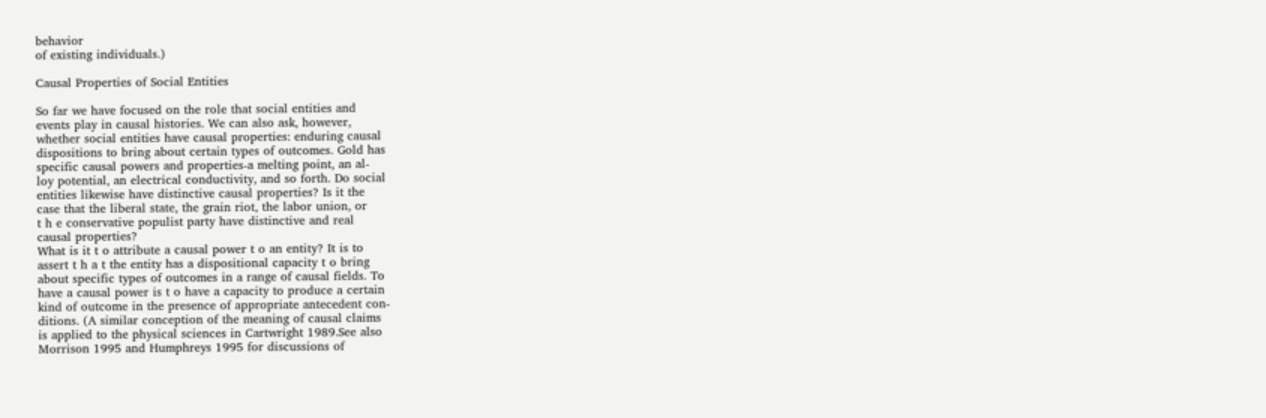behavior
of existing individuals.)

Causal Properties of Social Entities

So far we have focused on the role that social entities and
events play in causal histories. We can also ask, however,
whether social entities have causal properties: enduring causal
dispositions to bring about certain types of outcomes. Gold has
specific causal powers and properties-a melting point, an al-
loy potential, an electrical conductivity, and so forth. Do social
entities likewise have distinctive causal properties? Is it the
case that the liberal state, the grain riot, the labor union, or
t h e conservative populist party have distinctive and real
causal properties?
What is it t o attribute a causal power t o an entity? It is to
assert t h a t the entity has a dispositional capacity t o bring
about specific types of outcomes in a range of causal fields. To
have a causal power is t o have a capacity to produce a certain
kind of outcome in the presence of appropriate antecedent con-
ditions. (A similar conception of the meaning of causal claims
is applied to the physical sciences in Cartwright 1989.See also
Morrison 1995 and Humphreys 1995 for discussions of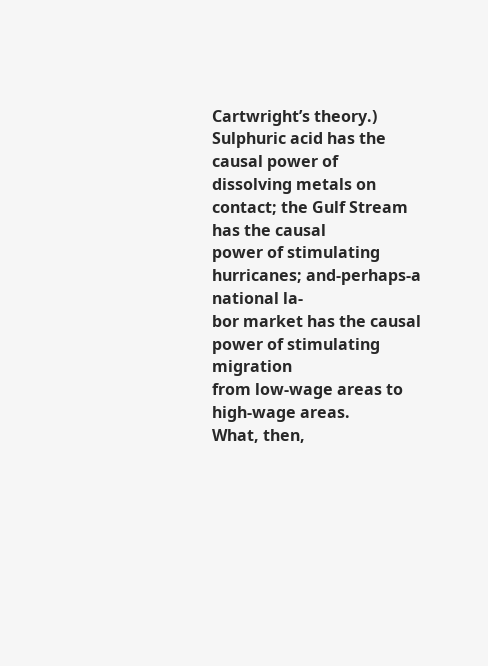Cartwright’s theory.) Sulphuric acid has the causal power of
dissolving metals on contact; the Gulf Stream has the causal
power of stimulating hurricanes; and-perhaps-a national la-
bor market has the causal power of stimulating migration
from low-wage areas to high-wage areas.
What, then,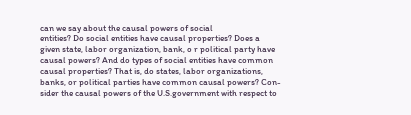can we say about the causal powers of social
entities? Do social entities have causal properties? Does a
given state, labor organization, bank, o r political party have
causal powers? And do types of social entities have common
causal properties? That is, do states, labor organizations,
banks, or political parties have common causal powers? Con-
sider the causal powers of the U.S.government with respect to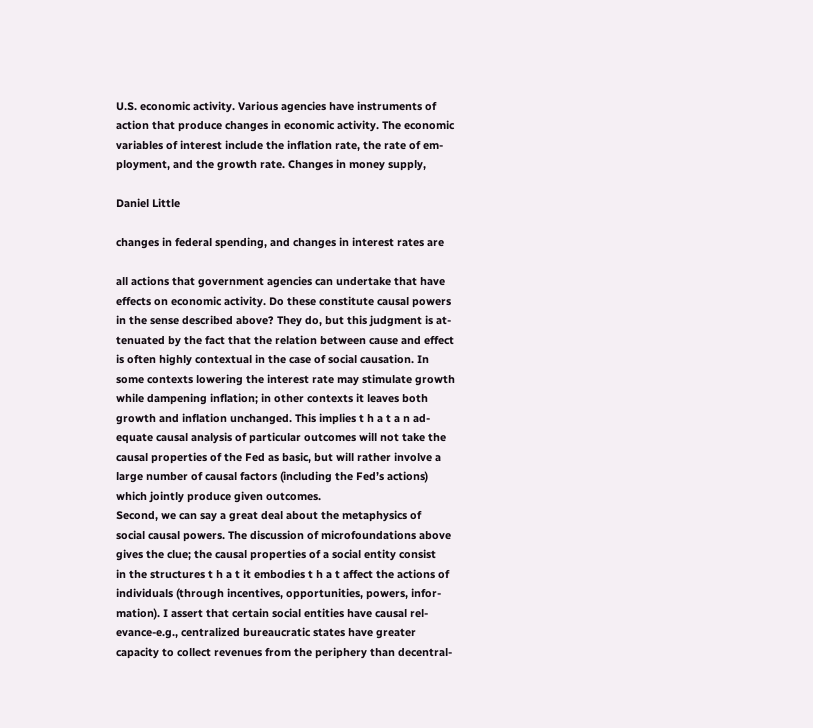U.S. economic activity. Various agencies have instruments of
action that produce changes in economic activity. The economic
variables of interest include the inflation rate, the rate of em-
ployment, and the growth rate. Changes in money supply,

Daniel Little

changes in federal spending, and changes in interest rates are

all actions that government agencies can undertake that have
effects on economic activity. Do these constitute causal powers
in the sense described above? They do, but this judgment is at-
tenuated by the fact that the relation between cause and effect
is often highly contextual in the case of social causation. In
some contexts lowering the interest rate may stimulate growth
while dampening inflation; in other contexts it leaves both
growth and inflation unchanged. This implies t h a t a n ad-
equate causal analysis of particular outcomes will not take the
causal properties of the Fed as basic, but will rather involve a
large number of causal factors (including the Fed’s actions)
which jointly produce given outcomes.
Second, we can say a great deal about the metaphysics of
social causal powers. The discussion of microfoundations above
gives the clue; the causal properties of a social entity consist
in the structures t h a t it embodies t h a t affect the actions of
individuals (through incentives, opportunities, powers, infor-
mation). I assert that certain social entities have causal rel-
evance-e.g., centralized bureaucratic states have greater
capacity to collect revenues from the periphery than decentral-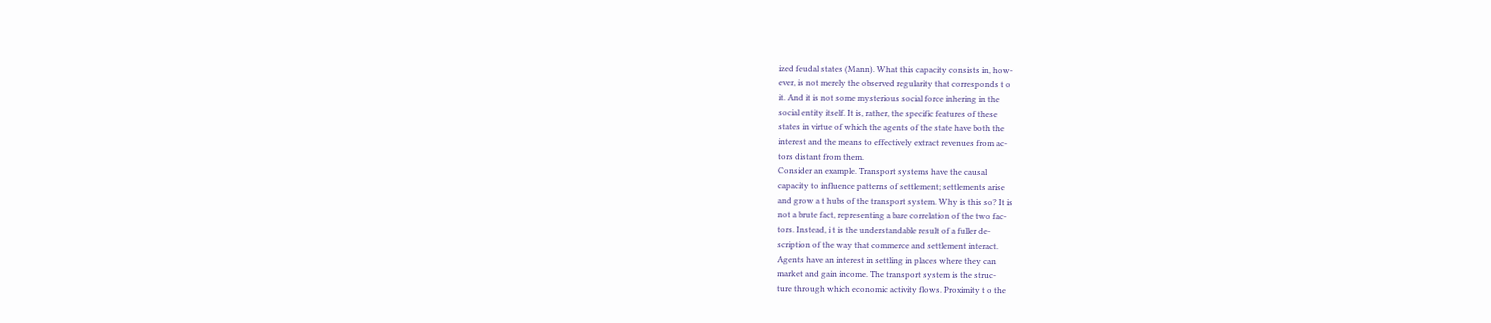ized feudal states (Mann). What this capacity consists in, how-
ever, is not merely the observed regularity that corresponds t o
it. And it is not some mysterious social force inhering in the
social entity itself. It is, rather, the specific features of these
states in virtue of which the agents of the state have both the
interest and the means to effectively extract revenues from ac-
tors distant from them.
Consider an example. Transport systems have the causal
capacity to influence patterns of settlement; settlements arise
and grow a t hubs of the transport system. Why is this so? It is
not a brute fact, representing a bare correlation of the two fac-
tors. Instead, i t is the understandable result of a fuller de-
scription of the way that commerce and settlement interact.
Agents have an interest in settling in places where they can
market and gain income. The transport system is the struc-
ture through which economic activity flows. Proximity t o the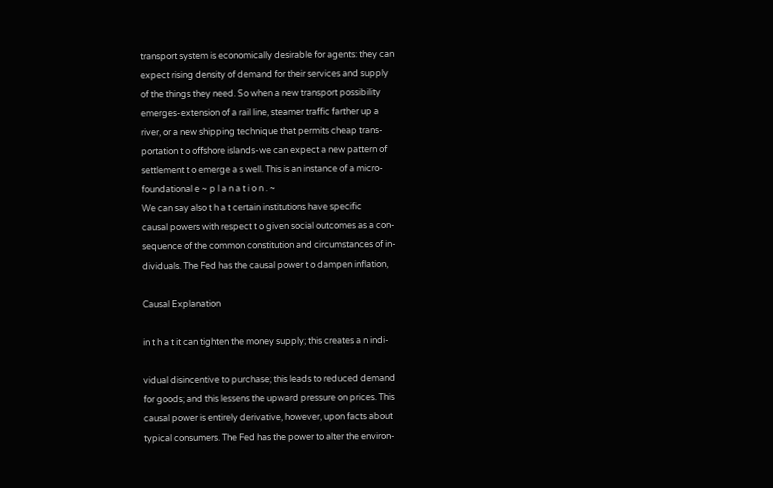transport system is economically desirable for agents: they can
expect rising density of demand for their services and supply
of the things they need. So when a new transport possibility
emerges-extension of a rail line, steamer traffic farther up a
river, or a new shipping technique that permits cheap trans-
portation t o offshore islands-we can expect a new pattern of
settlement t o emerge a s well. This is an instance of a micro-
foundational e ~ p l a n a t i o n . ~
We can say also t h a t certain institutions have specific
causal powers with respect t o given social outcomes as a con-
sequence of the common constitution and circumstances of in-
dividuals. The Fed has the causal power t o dampen inflation,

Causal Explanation

in t h a t it can tighten the money supply; this creates a n indi-

vidual disincentive to purchase; this leads to reduced demand
for goods; and this lessens the upward pressure on prices. This
causal power is entirely derivative, however, upon facts about
typical consumers. The Fed has the power to alter the environ-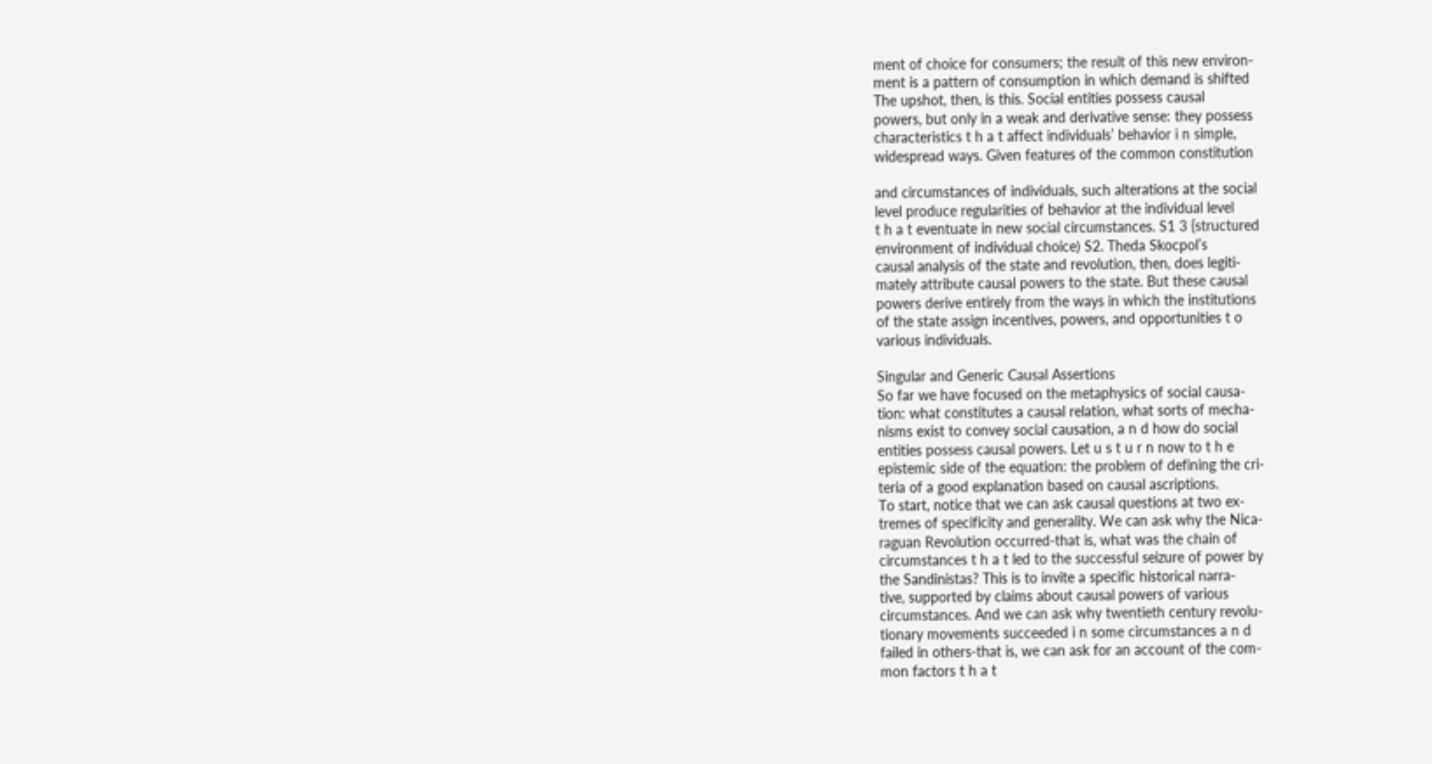ment of choice for consumers; the result of this new environ-
ment is a pattern of consumption in which demand is shifted
The upshot, then, is this. Social entities possess causal
powers, but only in a weak and derivative sense: they possess
characteristics t h a t affect individuals’ behavior i n simple,
widespread ways. Given features of the common constitution

and circumstances of individuals, such alterations at the social
level produce regularities of behavior at the individual level
t h a t eventuate in new social circumstances. S1 3 {structured
environment of individual choice) S2. Theda Skocpol’s
causal analysis of the state and revolution, then, does legiti-
mately attribute causal powers to the state. But these causal
powers derive entirely from the ways in which the institutions
of the state assign incentives, powers, and opportunities t o
various individuals.

Singular and Generic Causal Assertions
So far we have focused on the metaphysics of social causa-
tion: what constitutes a causal relation, what sorts of mecha-
nisms exist to convey social causation, a n d how do social
entities possess causal powers. Let u s t u r n now to t h e
epistemic side of the equation: the problem of defining the cri-
teria of a good explanation based on causal ascriptions.
To start, notice that we can ask causal questions at two ex-
tremes of specificity and generality. We can ask why the Nica-
raguan Revolution occurred-that is, what was the chain of
circumstances t h a t led to the successful seizure of power by
the Sandinistas? This is to invite a specific historical narra-
tive, supported by claims about causal powers of various
circumstances. And we can ask why twentieth century revolu-
tionary movements succeeded i n some circumstances a n d
failed in others-that is, we can ask for an account of the com-
mon factors t h a t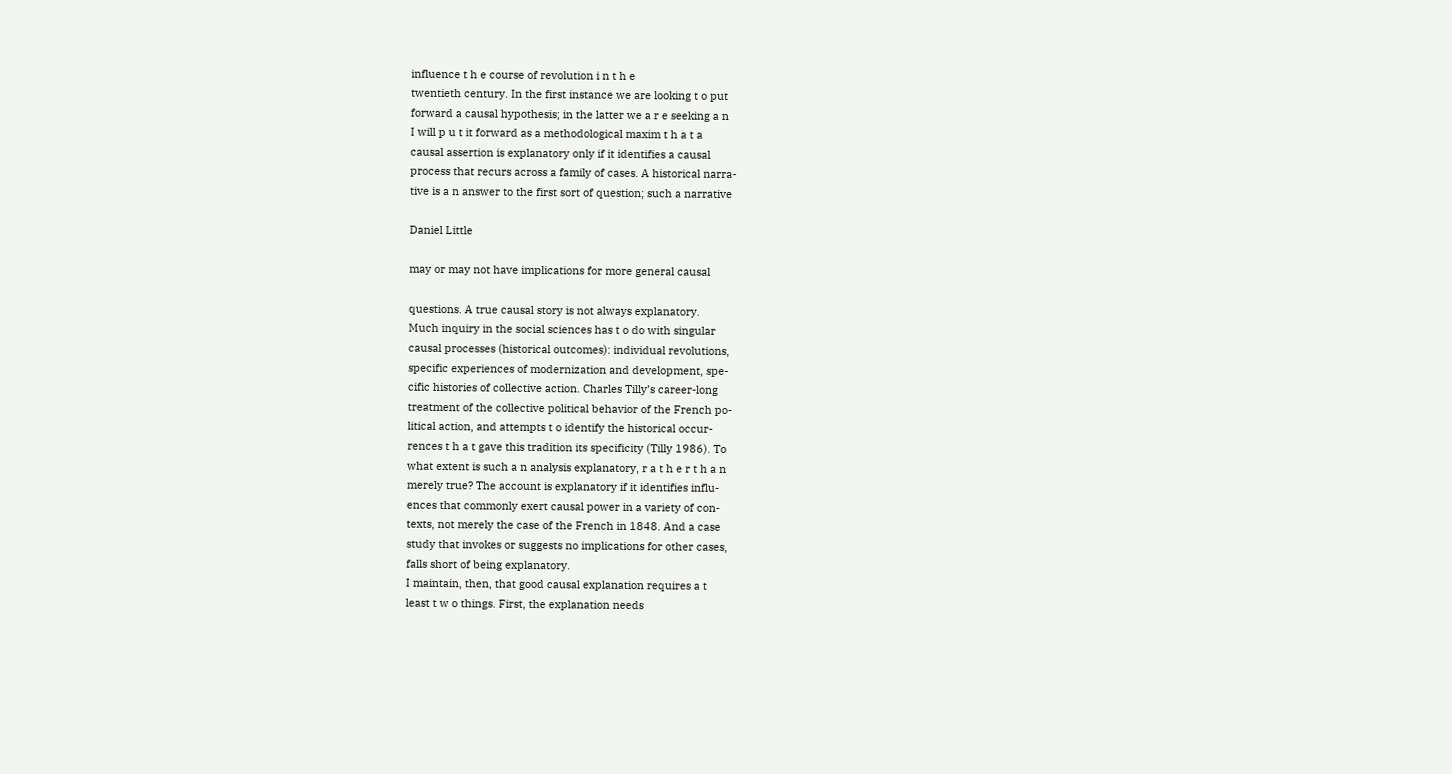influence t h e course of revolution i n t h e
twentieth century. In the first instance we are looking t o put
forward a causal hypothesis; in the latter we a r e seeking a n
I will p u t it forward as a methodological maxim t h a t a
causal assertion is explanatory only if it identifies a causal
process that recurs across a family of cases. A historical narra-
tive is a n answer to the first sort of question; such a narrative

Daniel Little

may or may not have implications for more general causal

questions. A true causal story is not always explanatory.
Much inquiry in the social sciences has t o do with singular
causal processes (historical outcomes): individual revolutions,
specific experiences of modernization and development, spe-
cific histories of collective action. Charles Tilly’s career-long
treatment of the collective political behavior of the French po-
litical action, and attempts t o identify the historical occur-
rences t h a t gave this tradition its specificity (Tilly 1986). To
what extent is such a n analysis explanatory, r a t h e r t h a n
merely true? The account is explanatory if it identifies influ-
ences that commonly exert causal power in a variety of con-
texts, not merely the case of the French in 1848. And a case
study that invokes or suggests no implications for other cases,
falls short of being explanatory.
I maintain, then, that good causal explanation requires a t
least t w o things. First, the explanation needs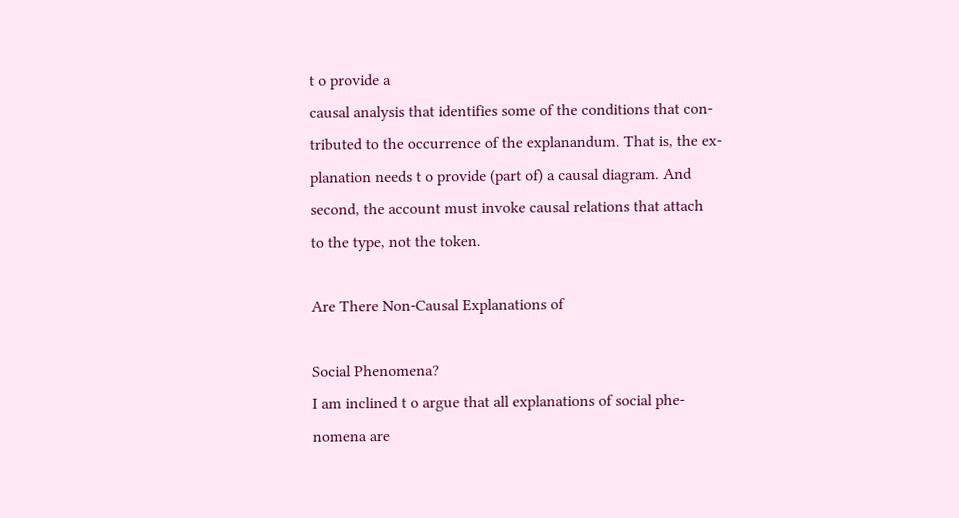t o provide a
causal analysis that identifies some of the conditions that con-
tributed to the occurrence of the explanandum. That is, the ex-
planation needs t o provide (part of) a causal diagram. And
second, the account must invoke causal relations that attach
to the type, not the token.

Are There Non-Causal Explanations of

Social Phenomena?
I am inclined t o argue that all explanations of social phe-
nomena are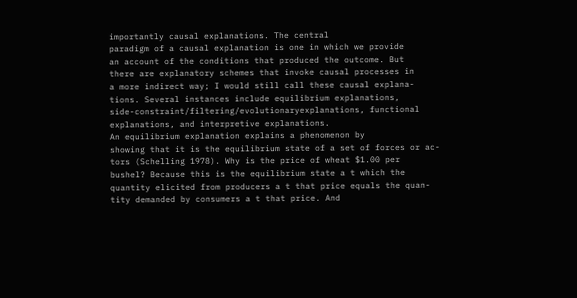importantly causal explanations. The central
paradigm of a causal explanation is one in which we provide
an account of the conditions that produced the outcome. But
there are explanatory schemes that invoke causal processes in
a more indirect way; I would still call these causal explana-
tions. Several instances include equilibrium explanations,
side-constraint/filtering/evolutionaryexplanations, functional
explanations, and interpretive explanations.
An equilibrium explanation explains a phenomenon by
showing that it is the equilibrium state of a set of forces or ac-
tors (Schelling 1978). Why is the price of wheat $1.00 per
bushel? Because this is the equilibrium state a t which the
quantity elicited from producers a t that price equals the quan-
tity demanded by consumers a t that price. And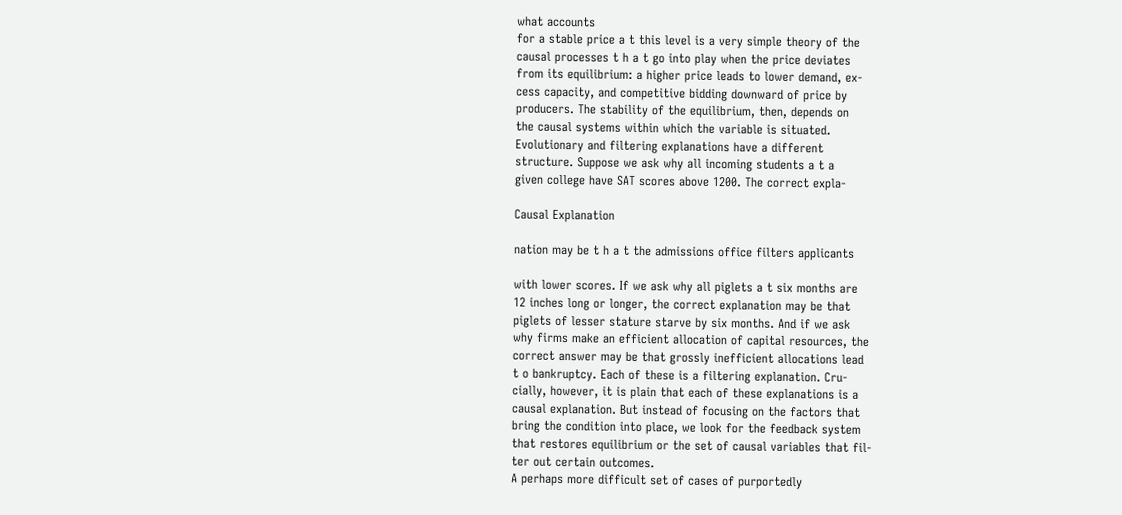what accounts
for a stable price a t this level is a very simple theory of the
causal processes t h a t go into play when the price deviates
from its equilibrium: a higher price leads to lower demand, ex-
cess capacity, and competitive bidding downward of price by
producers. The stability of the equilibrium, then, depends on
the causal systems within which the variable is situated.
Evolutionary and filtering explanations have a different
structure. Suppose we ask why all incoming students a t a
given college have SAT scores above 1200. The correct expla-

Causal Explanation

nation may be t h a t the admissions office filters applicants

with lower scores. If we ask why all piglets a t six months are
12 inches long or longer, the correct explanation may be that
piglets of lesser stature starve by six months. And if we ask
why firms make an efficient allocation of capital resources, the
correct answer may be that grossly inefficient allocations lead
t o bankruptcy. Each of these is a filtering explanation. Cru-
cially, however, it is plain that each of these explanations is a
causal explanation. But instead of focusing on the factors that
bring the condition into place, we look for the feedback system
that restores equilibrium or the set of causal variables that fil-
ter out certain outcomes.
A perhaps more difficult set of cases of purportedly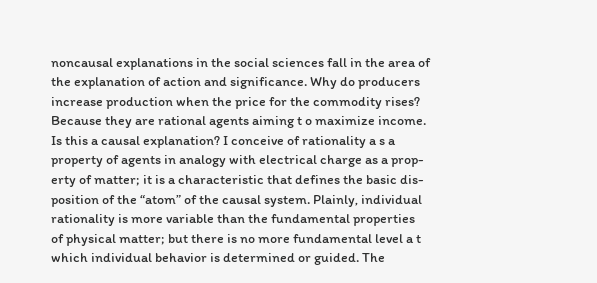noncausal explanations in the social sciences fall in the area of
the explanation of action and significance. Why do producers
increase production when the price for the commodity rises?
Because they are rational agents aiming t o maximize income.
Is this a causal explanation? I conceive of rationality a s a
property of agents in analogy with electrical charge as a prop-
erty of matter; it is a characteristic that defines the basic dis-
position of the “atom” of the causal system. Plainly, individual
rationality is more variable than the fundamental properties
of physical matter; but there is no more fundamental level a t
which individual behavior is determined or guided. The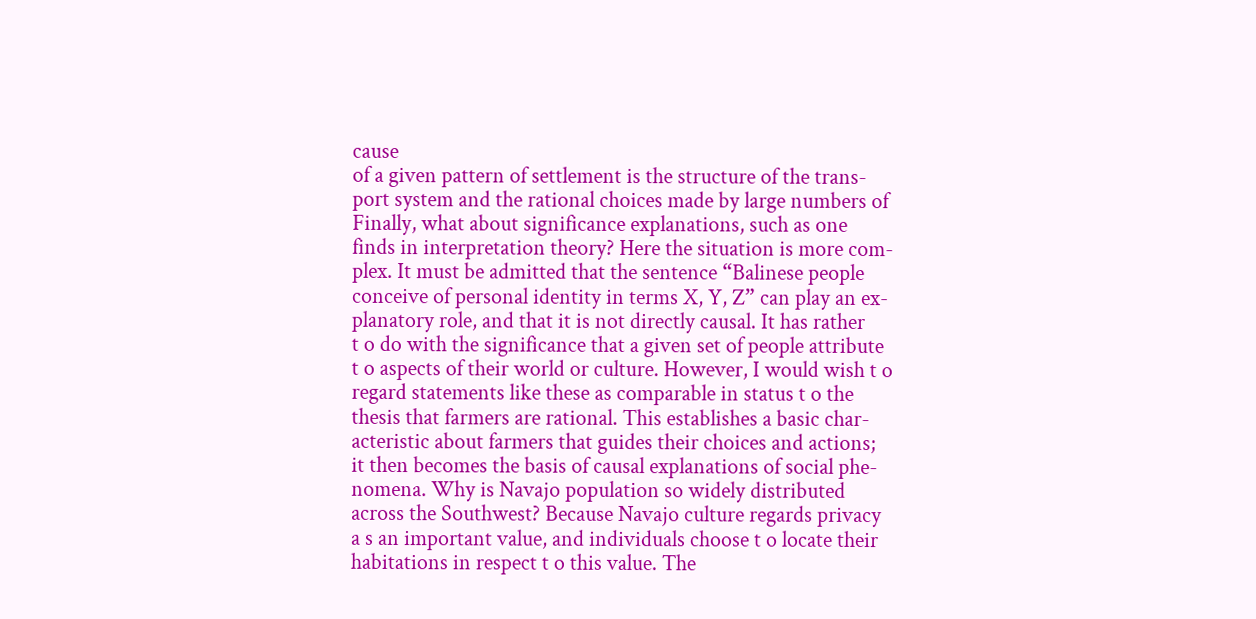cause
of a given pattern of settlement is the structure of the trans-
port system and the rational choices made by large numbers of
Finally, what about significance explanations, such as one
finds in interpretation theory? Here the situation is more com-
plex. It must be admitted that the sentence “Balinese people
conceive of personal identity in terms X, Y, Z” can play an ex-
planatory role, and that it is not directly causal. It has rather
t o do with the significance that a given set of people attribute
t o aspects of their world or culture. However, I would wish t o
regard statements like these as comparable in status t o the
thesis that farmers are rational. This establishes a basic char-
acteristic about farmers that guides their choices and actions;
it then becomes the basis of causal explanations of social phe-
nomena. Why is Navajo population so widely distributed
across the Southwest? Because Navajo culture regards privacy
a s an important value, and individuals choose t o locate their
habitations in respect t o this value. The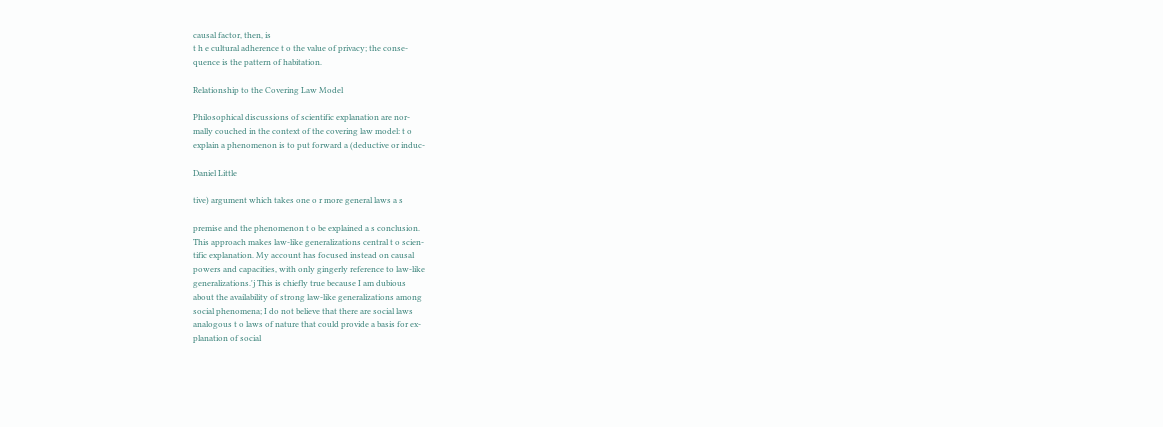causal factor, then, is
t h e cultural adherence t o the value of privacy; the conse-
quence is the pattern of habitation.

Relationship to the Covering Law Model

Philosophical discussions of scientific explanation are nor-
mally couched in the context of the covering law model: t o
explain a phenomenon is to put forward a (deductive or induc-

Daniel Little

tive) argument which takes one o r more general laws a s

premise and the phenomenon t o be explained a s conclusion.
This approach makes law-like generalizations central t o scien-
tific explanation. My account has focused instead on causal
powers and capacities, with only gingerly reference to law-like
generalizations.'j This is chiefly true because I am dubious
about the availability of strong law-like generalizations among
social phenomena; I do not believe that there are social laws
analogous t o laws of nature that could provide a basis for ex-
planation of social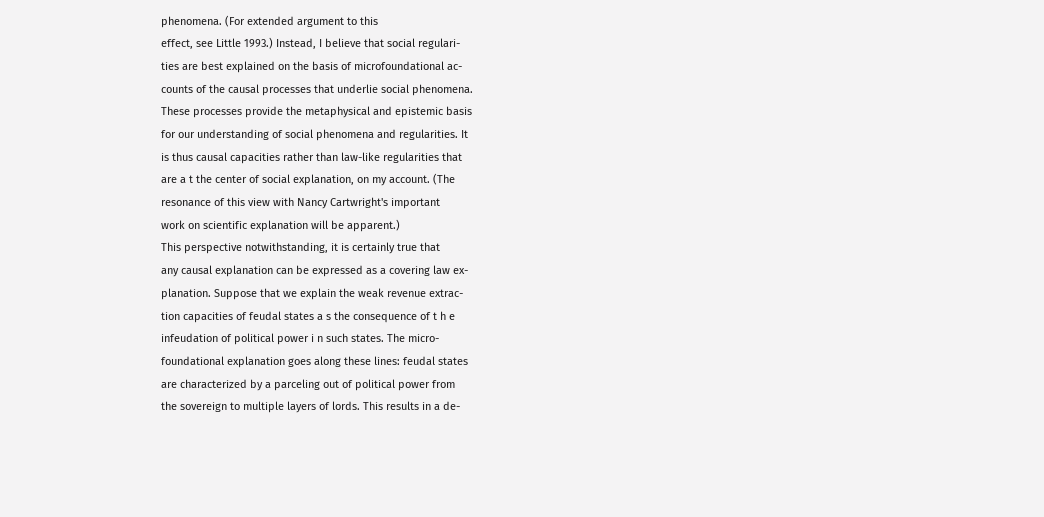phenomena. (For extended argument to this
effect, see Little 1993.) Instead, I believe that social regulari-
ties are best explained on the basis of microfoundational ac-
counts of the causal processes that underlie social phenomena.
These processes provide the metaphysical and epistemic basis
for our understanding of social phenomena and regularities. It
is thus causal capacities rather than law-like regularities that
are a t the center of social explanation, on my account. (The
resonance of this view with Nancy Cartwright's important
work on scientific explanation will be apparent.)
This perspective notwithstanding, it is certainly true that
any causal explanation can be expressed as a covering law ex-
planation. Suppose that we explain the weak revenue extrac-
tion capacities of feudal states a s the consequence of t h e
infeudation of political power i n such states. The micro-
foundational explanation goes along these lines: feudal states
are characterized by a parceling out of political power from
the sovereign to multiple layers of lords. This results in a de-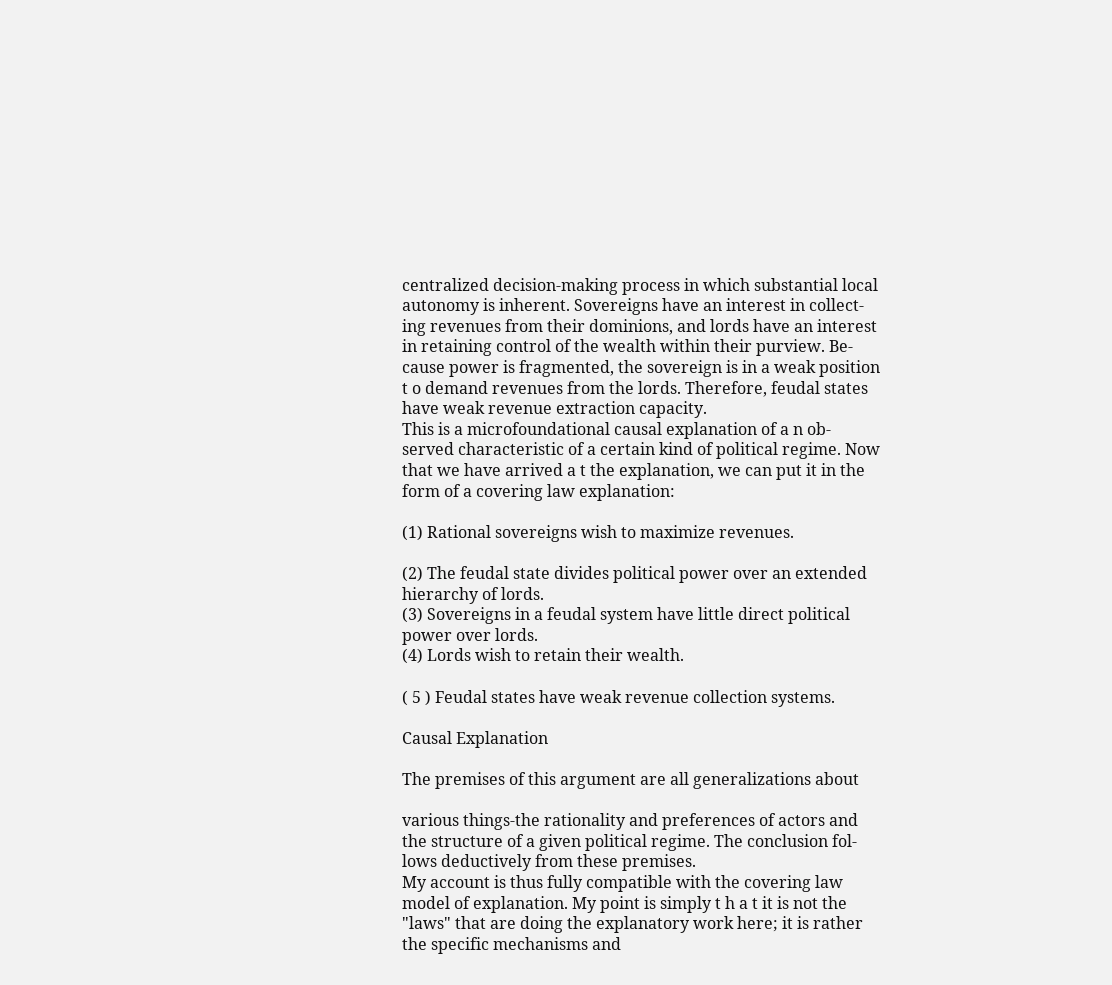centralized decision-making process in which substantial local
autonomy is inherent. Sovereigns have an interest in collect-
ing revenues from their dominions, and lords have an interest
in retaining control of the wealth within their purview. Be-
cause power is fragmented, the sovereign is in a weak position
t o demand revenues from the lords. Therefore, feudal states
have weak revenue extraction capacity.
This is a microfoundational causal explanation of a n ob-
served characteristic of a certain kind of political regime. Now
that we have arrived a t the explanation, we can put it in the
form of a covering law explanation:

(1) Rational sovereigns wish to maximize revenues.

(2) The feudal state divides political power over an extended
hierarchy of lords.
(3) Sovereigns in a feudal system have little direct political
power over lords.
(4) Lords wish to retain their wealth.

( 5 ) Feudal states have weak revenue collection systems.

Causal Explanation

The premises of this argument are all generalizations about

various things-the rationality and preferences of actors and
the structure of a given political regime. The conclusion fol-
lows deductively from these premises.
My account is thus fully compatible with the covering law
model of explanation. My point is simply t h a t it is not the
"laws" that are doing the explanatory work here; it is rather
the specific mechanisms and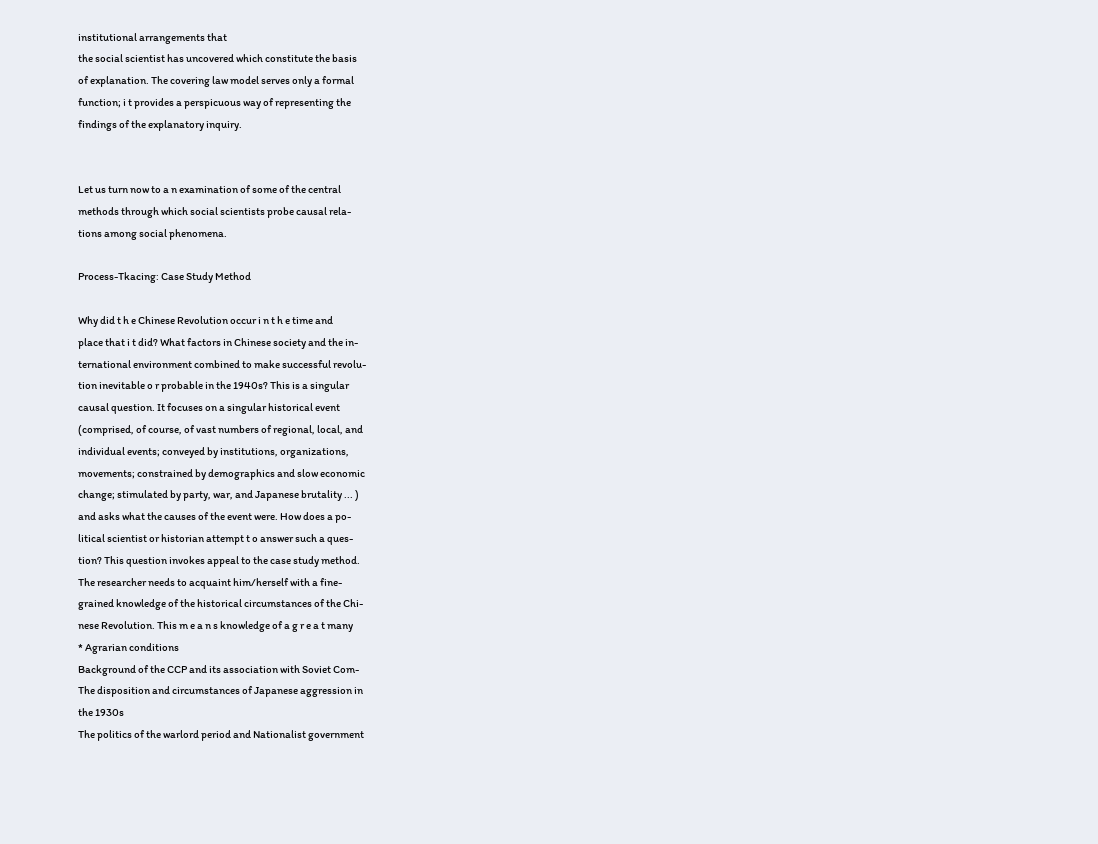institutional arrangements that
the social scientist has uncovered which constitute the basis
of explanation. The covering law model serves only a formal
function; i t provides a perspicuous way of representing the
findings of the explanatory inquiry.


Let us turn now to a n examination of some of the central
methods through which social scientists probe causal rela-
tions among social phenomena.

Process-Tkacing: Case Study Method

Why did t h e Chinese Revolution occur i n t h e time and
place that i t did? What factors in Chinese society and the in-
ternational environment combined to make successful revolu-
tion inevitable o r probable in the 1940s? This is a singular
causal question. It focuses on a singular historical event
(comprised, of course, of vast numbers of regional, local, and
individual events; conveyed by institutions, organizations,
movements; constrained by demographics and slow economic
change; stimulated by party, war, and Japanese brutality ... )
and asks what the causes of the event were. How does a po-
litical scientist or historian attempt t o answer such a ques-
tion? This question invokes appeal to the case study method.
The researcher needs to acquaint him/herself with a fine-
grained knowledge of the historical circumstances of the Chi-
nese Revolution. This m e a n s knowledge of a g r e a t many
* Agrarian conditions
Background of the CCP and its association with Soviet Com-
The disposition and circumstances of Japanese aggression in
the 1930s
The politics of the warlord period and Nationalist government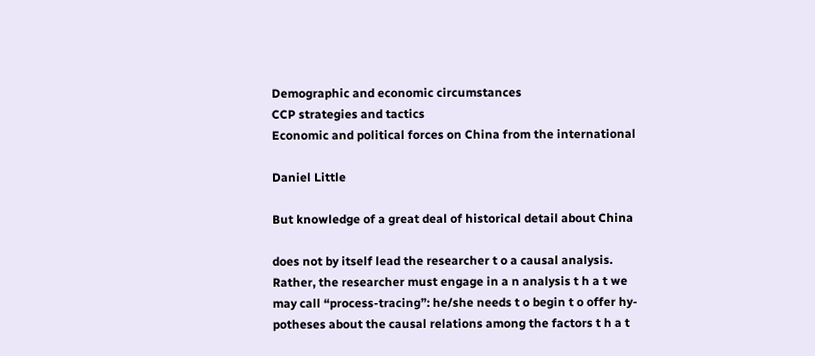Demographic and economic circumstances
CCP strategies and tactics
Economic and political forces on China from the international

Daniel Little

But knowledge of a great deal of historical detail about China

does not by itself lead the researcher t o a causal analysis.
Rather, the researcher must engage in a n analysis t h a t we
may call “process-tracing”: he/she needs t o begin t o offer hy-
potheses about the causal relations among the factors t h a t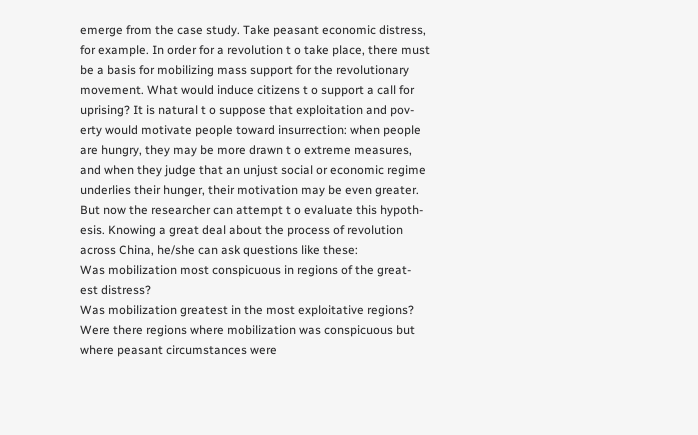emerge from the case study. Take peasant economic distress,
for example. In order for a revolution t o take place, there must
be a basis for mobilizing mass support for the revolutionary
movement. What would induce citizens t o support a call for
uprising? It is natural t o suppose that exploitation and pov-
erty would motivate people toward insurrection: when people
are hungry, they may be more drawn t o extreme measures,
and when they judge that an unjust social or economic regime
underlies their hunger, their motivation may be even greater.
But now the researcher can attempt t o evaluate this hypoth-
esis. Knowing a great deal about the process of revolution
across China, he/she can ask questions like these:
Was mobilization most conspicuous in regions of the great-
est distress?
Was mobilization greatest in the most exploitative regions?
Were there regions where mobilization was conspicuous but
where peasant circumstances were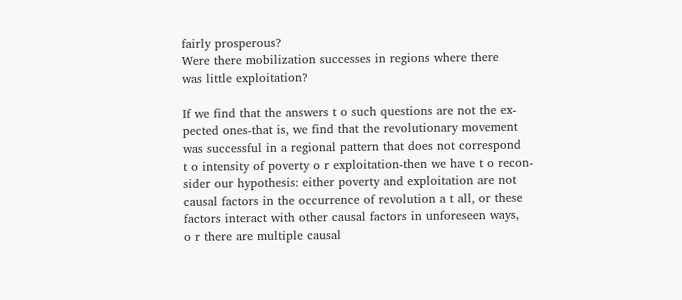fairly prosperous?
Were there mobilization successes in regions where there
was little exploitation?

If we find that the answers t o such questions are not the ex-
pected ones-that is, we find that the revolutionary movement
was successful in a regional pattern that does not correspond
t o intensity of poverty o r exploitation-then we have t o recon-
sider our hypothesis: either poverty and exploitation are not
causal factors in the occurrence of revolution a t all, or these
factors interact with other causal factors in unforeseen ways,
o r there are multiple causal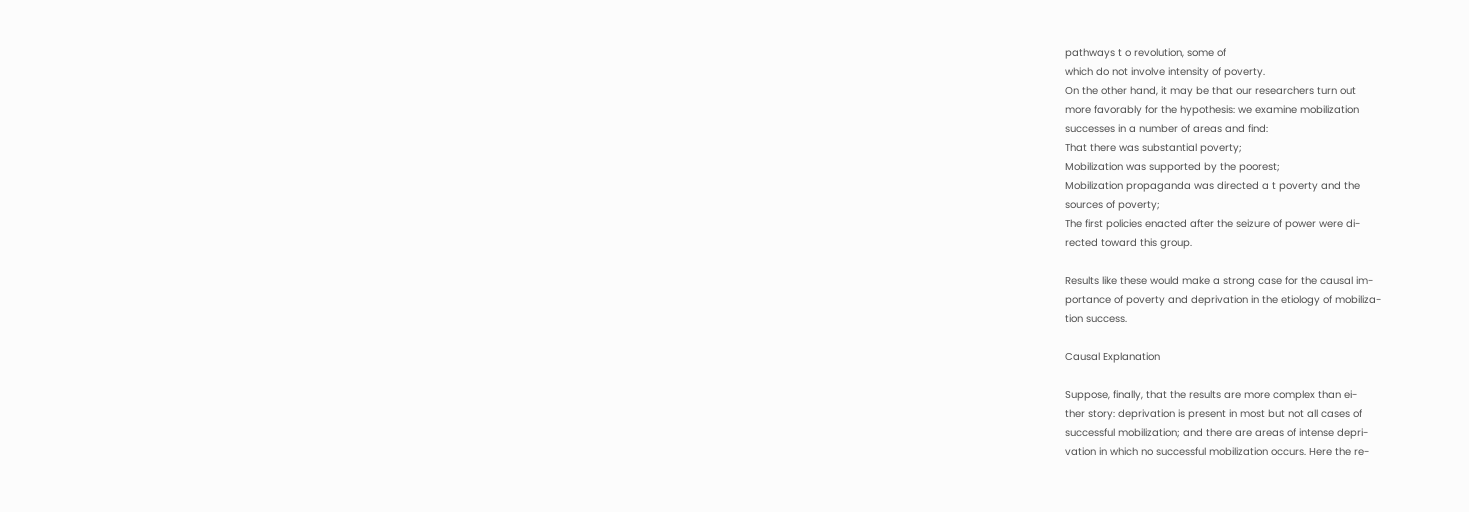pathways t o revolution, some of
which do not involve intensity of poverty.
On the other hand, it may be that our researchers turn out
more favorably for the hypothesis: we examine mobilization
successes in a number of areas and find:
That there was substantial poverty;
Mobilization was supported by the poorest;
Mobilization propaganda was directed a t poverty and the
sources of poverty;
The first policies enacted after the seizure of power were di-
rected toward this group.

Results like these would make a strong case for the causal im-
portance of poverty and deprivation in the etiology of mobiliza-
tion success.

Causal Explanation

Suppose, finally, that the results are more complex than ei-
ther story: deprivation is present in most but not all cases of
successful mobilization; and there are areas of intense depri-
vation in which no successful mobilization occurs. Here the re-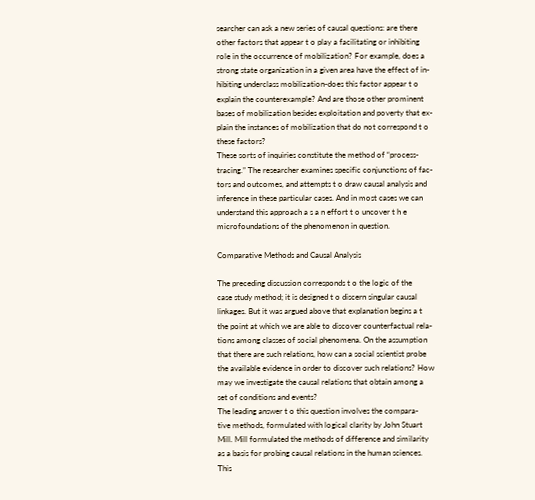searcher can ask a new series of causal questions: are there
other factors that appear t o play a facilitating or inhibiting
role in the occurrence of mobilization? For example, does a
strong state organization in a given area have the effect of in-
hibiting underclass mobilization-does this factor appear t o
explain the counterexample? And are those other prominent
bases of mobilization besides exploitation and poverty that ex-
plain the instances of mobilization that do not correspond t o
these factors?
These sorts of inquiries constitute the method of “process-
tracing.” The researcher examines specific conjunctions of fac-
tors and outcomes, and attempts t o draw causal analysis and
inference in these particular cases. And in most cases we can
understand this approach a s a n effort t o uncover t h e
microfoundations of the phenomenon in question.

Comparative Methods and Causal Analysis

The preceding discussion corresponds t o the logic of the
case study method; it is designed t o discern singular causal
linkages. But it was argued above that explanation begins a t
the point at which we are able to discover counterfactual rela-
tions among classes of social phenomena. On the assumption
that there are such relations, how can a social scientist probe
the available evidence in order to discover such relations? How
may we investigate the causal relations that obtain among a
set of conditions and events?
The leading answer t o this question involves the compara-
tive methods, formulated with logical clarity by John Stuart
Mill. Mill formulated the methods of difference and similarity
as a basis for probing causal relations in the human sciences.
This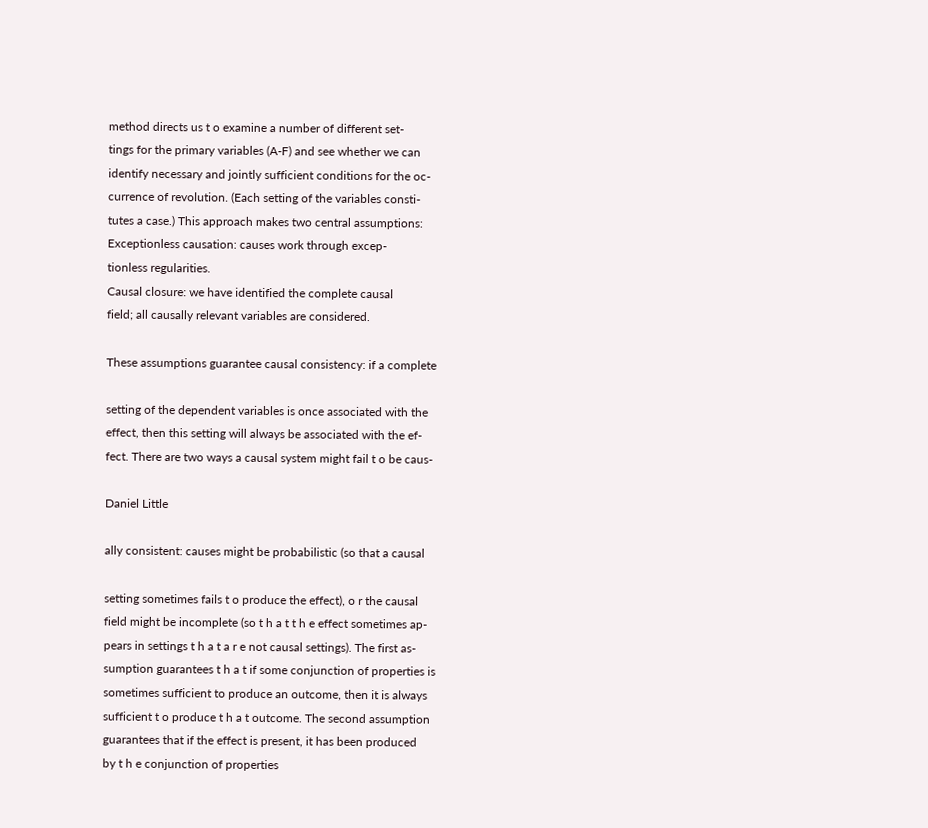method directs us t o examine a number of different set-
tings for the primary variables (A-F) and see whether we can
identify necessary and jointly sufficient conditions for the oc-
currence of revolution. (Each setting of the variables consti-
tutes a case.) This approach makes two central assumptions:
Exceptionless causation: causes work through excep-
tionless regularities.
Causal closure: we have identified the complete causal
field; all causally relevant variables are considered.

These assumptions guarantee causal consistency: if a complete

setting of the dependent variables is once associated with the
effect, then this setting will always be associated with the ef-
fect. There are two ways a causal system might fail t o be caus-

Daniel Little

ally consistent: causes might be probabilistic (so that a causal

setting sometimes fails t o produce the effect), o r the causal
field might be incomplete (so t h a t t h e effect sometimes ap-
pears in settings t h a t a r e not causal settings). The first as-
sumption guarantees t h a t if some conjunction of properties is
sometimes sufficient to produce an outcome, then it is always
sufficient t o produce t h a t outcome. The second assumption
guarantees that if the effect is present, it has been produced
by t h e conjunction of properties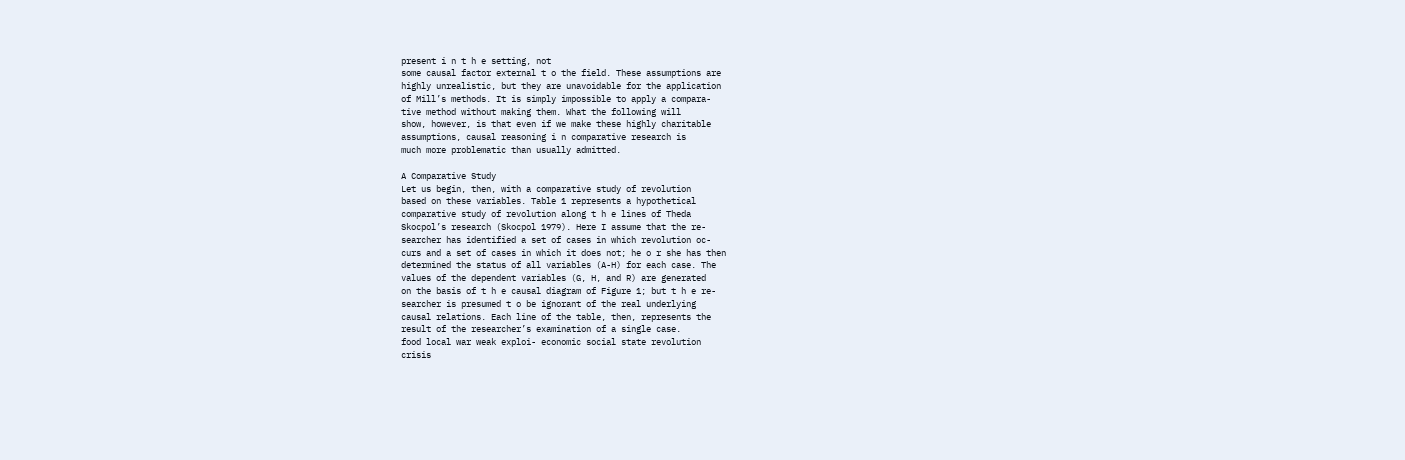present i n t h e setting, not
some causal factor external t o the field. These assumptions are
highly unrealistic, but they are unavoidable for the application
of Mill’s methods. It is simply impossible to apply a compara-
tive method without making them. What the following will
show, however, is that even if we make these highly charitable
assumptions, causal reasoning i n comparative research is
much more problematic than usually admitted.

A Comparative Study
Let us begin, then, with a comparative study of revolution
based on these variables. Table 1 represents a hypothetical
comparative study of revolution along t h e lines of Theda
Skocpol’s research (Skocpol 1979). Here I assume that the re-
searcher has identified a set of cases in which revolution oc-
curs and a set of cases in which it does not; he o r she has then
determined the status of all variables (A-H) for each case. The
values of the dependent variables (G, H, and R) are generated
on the basis of t h e causal diagram of Figure 1; but t h e re-
searcher is presumed t o be ignorant of the real underlying
causal relations. Each line of the table, then, represents the
result of the researcher’s examination of a single case.
food local war weak exploi- economic social state revolution
crisis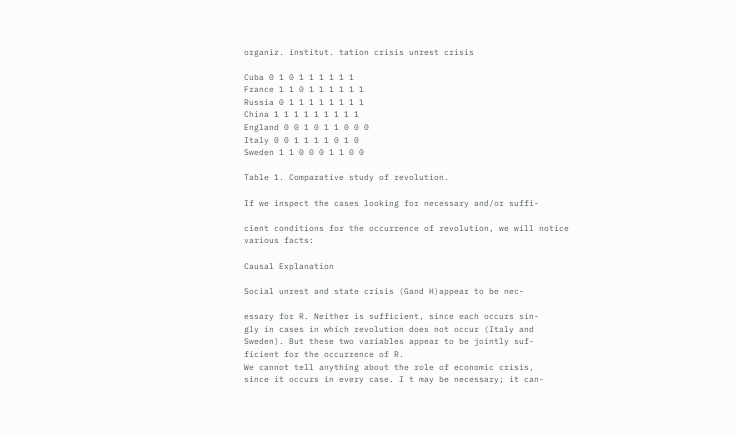organiz. institut. tation crisis unrest crisis

Cuba 0 1 0 1 1 1 1 1 1
France 1 1 0 1 1 1 1 1 1
Russia 0 1 1 1 1 1 1 1 1
China 1 1 1 1 1 1 1 1 1
England 0 0 1 0 1 1 0 0 0
Italy 0 0 1 1 1 1 0 1 0
Sweden 1 1 0 0 0 1 1 0 0

Table 1. Comparative study of revolution.

If we inspect the cases looking for necessary and/or suffi-

cient conditions for the occurrence of revolution, we will notice
various facts:

Causal Explanation

Social unrest and state crisis (Gand H)appear to be nec-

essary for R. Neither is sufficient, since each occurs sin-
gly in cases in which revolution does not occur (Italy and
Sweden). But these two variables appear to be jointly suf-
ficient for the occurrence of R.
We cannot tell anything about the role of economic crisis,
since it occurs in every case. I t may be necessary; it can-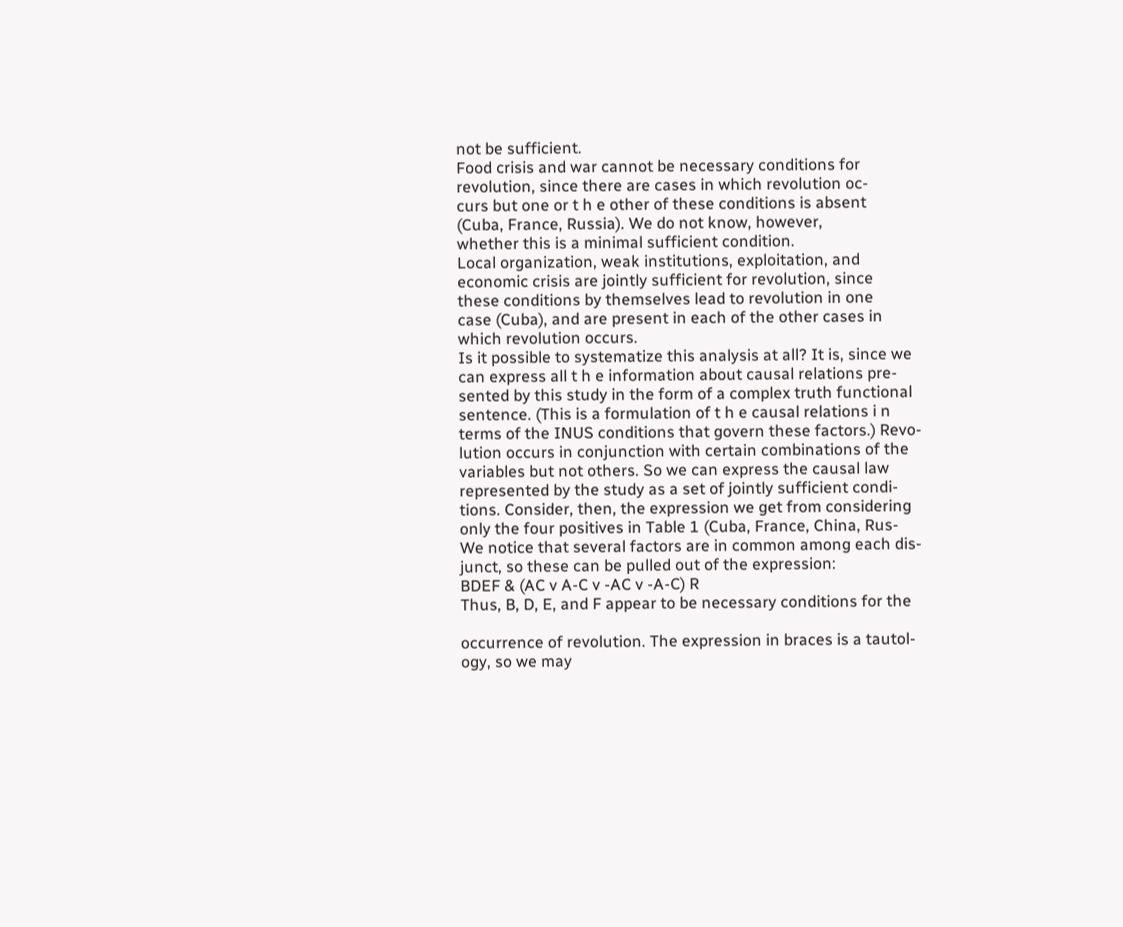not be sufficient.
Food crisis and war cannot be necessary conditions for
revolution, since there are cases in which revolution oc-
curs but one or t h e other of these conditions is absent
(Cuba, France, Russia). We do not know, however,
whether this is a minimal sufficient condition.
Local organization, weak institutions, exploitation, and
economic crisis are jointly sufficient for revolution, since
these conditions by themselves lead to revolution in one
case (Cuba), and are present in each of the other cases in
which revolution occurs.
Is it possible to systematize this analysis at all? It is, since we
can express all t h e information about causal relations pre-
sented by this study in the form of a complex truth functional
sentence. (This is a formulation of t h e causal relations i n
terms of the INUS conditions that govern these factors.) Revo-
lution occurs in conjunction with certain combinations of the
variables but not others. So we can express the causal law
represented by the study as a set of jointly sufficient condi-
tions. Consider, then, the expression we get from considering
only the four positives in Table 1 (Cuba, France, China, Rus-
We notice that several factors are in common among each dis-
junct, so these can be pulled out of the expression:
BDEF & (AC v A-C v -AC v -A-C) R
Thus, B, D, E, and F appear to be necessary conditions for the

occurrence of revolution. The expression in braces is a tautol-
ogy, so we may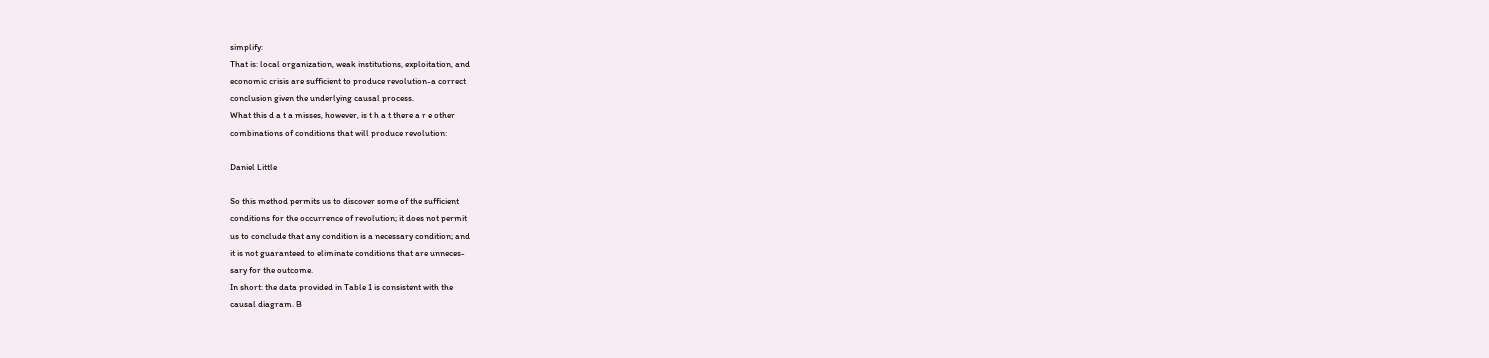simplify:
That is: local organization, weak institutions, exploitation, and
economic crisis are sufficient to produce revolution-a correct
conclusion given the underlying causal process.
What this d a t a misses, however, is t h a t there a r e other
combinations of conditions that will produce revolution:

Daniel Little

So this method permits us to discover some of the sufficient
conditions for the occurrence of revolution; it does not permit
us to conclude that any condition is a necessary condition; and
it is not guaranteed to eliminate conditions that are unneces-
sary for the outcome.
In short: the data provided in Table 1 is consistent with the
causal diagram. B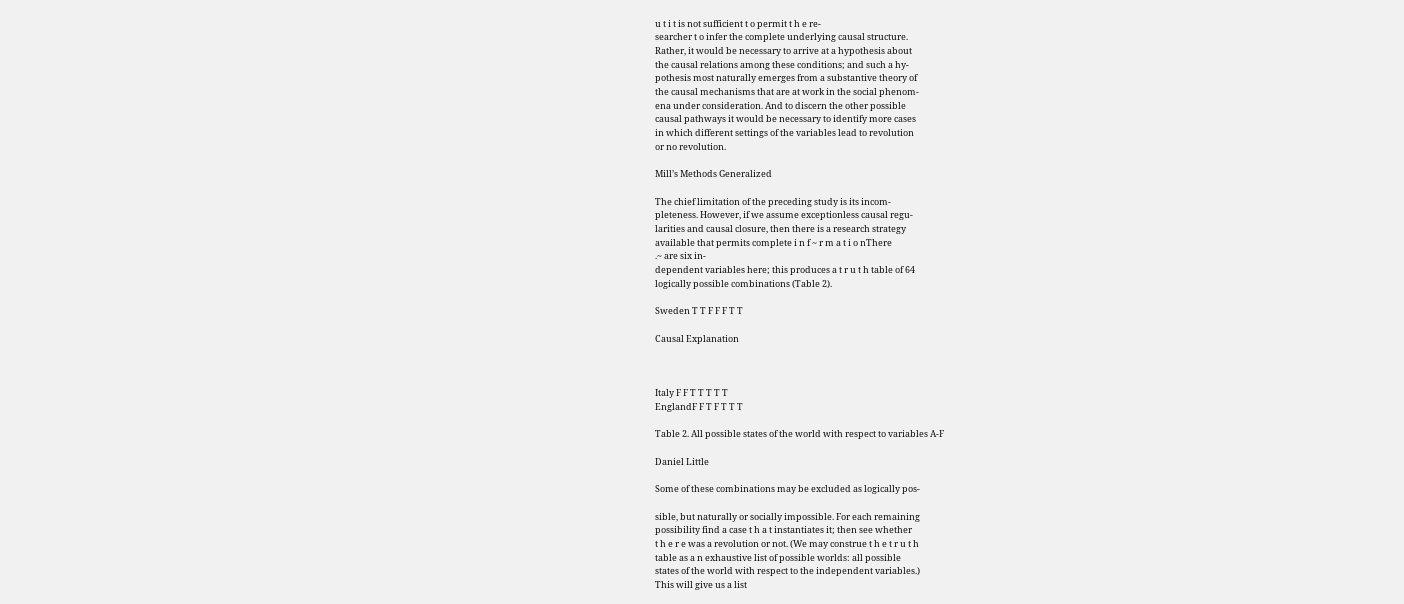u t i t is not sufficient t o permit t h e re-
searcher t o infer the complete underlying causal structure.
Rather, it would be necessary to arrive at a hypothesis about
the causal relations among these conditions; and such a hy-
pothesis most naturally emerges from a substantive theory of
the causal mechanisms that are at work in the social phenom-
ena under consideration. And to discern the other possible
causal pathways it would be necessary to identify more cases
in which different settings of the variables lead to revolution
or no revolution.

Mill’s Methods Generalized

The chief limitation of the preceding study is its incom-
pleteness. However, if we assume exceptionless causal regu-
larities and causal closure, then there is a research strategy
available that permits complete i n f ~ r m a t i o nThere
.~ are six in-
dependent variables here; this produces a t r u t h table of 64
logically possible combinations (Table 2).

Sweden T T F F F T T

Causal Explanation



Italy F F T T T T T
EnglandF F T F T T T

Table 2. All possible states of the world with respect to variables A-F

Daniel Little

Some of these combinations may be excluded as logically pos-

sible, but naturally or socially impossible. For each remaining
possibility find a case t h a t instantiates it; then see whether
t h e r e was a revolution or not. (We may construe t h e t r u t h
table as a n exhaustive list of possible worlds: all possible
states of the world with respect to the independent variables.)
This will give us a list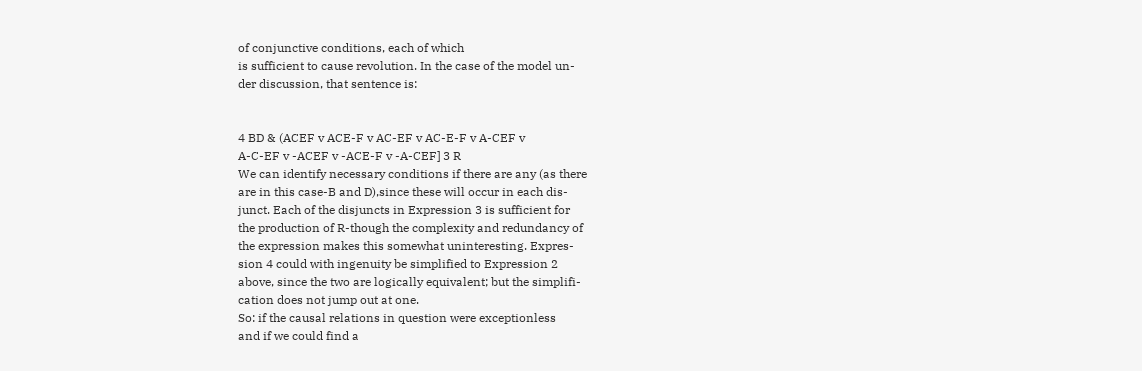of conjunctive conditions, each of which
is sufficient to cause revolution. In the case of the model un-
der discussion, that sentence is:


4 BD & (ACEF v ACE-F v AC-EF v AC-E-F v A-CEF v
A-C-EF v -ACEF v -ACE-F v -A-CEF] 3 R
We can identify necessary conditions if there are any (as there
are in this case-B and D),since these will occur in each dis-
junct. Each of the disjuncts in Expression 3 is sufficient for
the production of R-though the complexity and redundancy of
the expression makes this somewhat uninteresting. Expres-
sion 4 could with ingenuity be simplified to Expression 2
above, since the two are logically equivalent; but the simplifi-
cation does not jump out at one.
So: if the causal relations in question were exceptionless
and if we could find a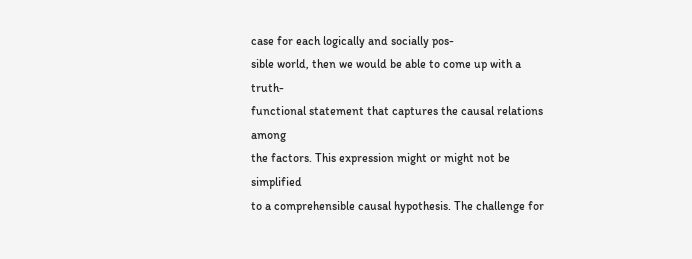case for each logically and socially pos-
sible world, then we would be able to come up with a truth-
functional statement that captures the causal relations among
the factors. This expression might or might not be simplified
to a comprehensible causal hypothesis. The challenge for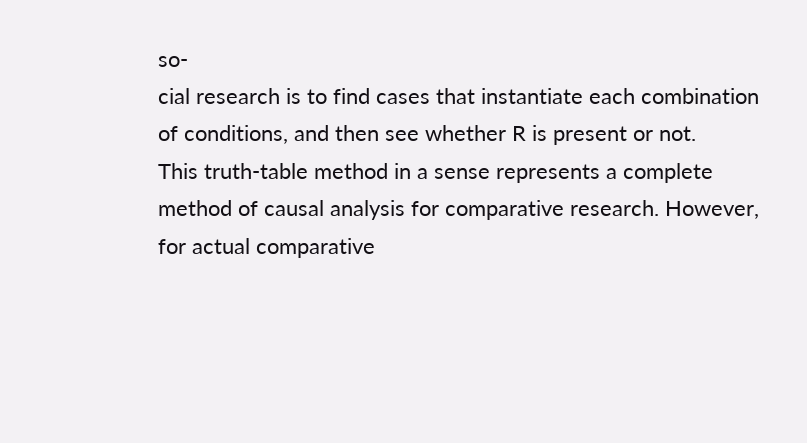so-
cial research is to find cases that instantiate each combination
of conditions, and then see whether R is present or not.
This truth-table method in a sense represents a complete
method of causal analysis for comparative research. However,
for actual comparative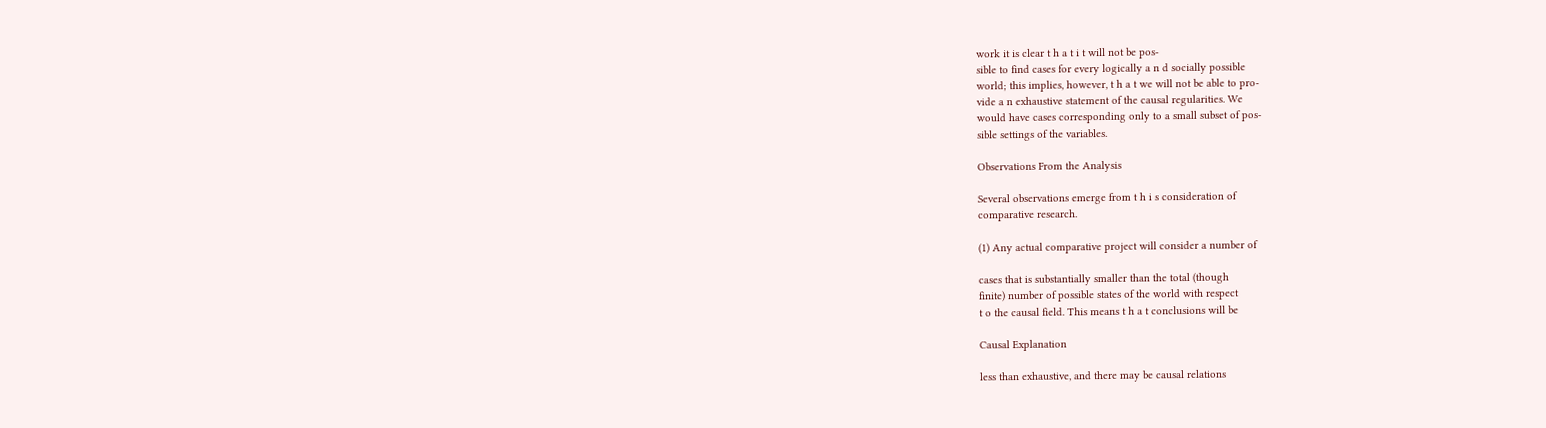work it is clear t h a t i t will not be pos-
sible to find cases for every logically a n d socially possible
world; this implies, however, t h a t we will not be able to pro-
vide a n exhaustive statement of the causal regularities. We
would have cases corresponding only to a small subset of pos-
sible settings of the variables.

Observations From the Analysis

Several observations emerge from t h i s consideration of
comparative research.

(1) Any actual comparative project will consider a number of

cases that is substantially smaller than the total (though
finite) number of possible states of the world with respect
t o the causal field. This means t h a t conclusions will be

Causal Explanation

less than exhaustive, and there may be causal relations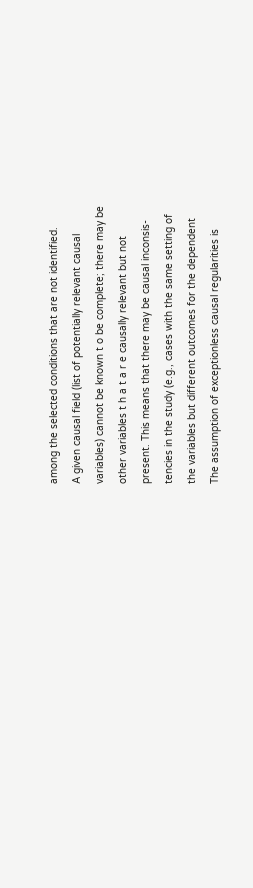among the selected conditions that are not identified.
A given causal field (list of potentially relevant causal
variables) cannot be known t o be complete; there may be
other variables t h a t a r e causally relevant but not
present. This means that there may be causal inconsis-
tencies in the study (e.g., cases with the same setting of
the variables but different outcomes for the dependent
The assumption of exceptionless causal regularities is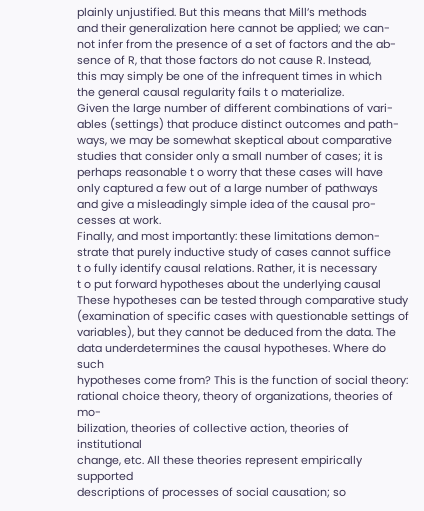plainly unjustified. But this means that Mill’s methods
and their generalization here cannot be applied; we can-
not infer from the presence of a set of factors and the ab-
sence of R, that those factors do not cause R. Instead,
this may simply be one of the infrequent times in which
the general causal regularity fails t o materialize.
Given the large number of different combinations of vari-
ables (settings) that produce distinct outcomes and path-
ways, we may be somewhat skeptical about comparative
studies that consider only a small number of cases; it is
perhaps reasonable t o worry that these cases will have
only captured a few out of a large number of pathways
and give a misleadingly simple idea of the causal pro-
cesses at work.
Finally, and most importantly: these limitations demon-
strate that purely inductive study of cases cannot suffice
t o fully identify causal relations. Rather, it is necessary
t o put forward hypotheses about the underlying causal
These hypotheses can be tested through comparative study
(examination of specific cases with questionable settings of
variables), but they cannot be deduced from the data. The
data underdetermines the causal hypotheses. Where do such
hypotheses come from? This is the function of social theory:
rational choice theory, theory of organizations, theories of mo-
bilization, theories of collective action, theories of institutional
change, etc. All these theories represent empirically supported
descriptions of processes of social causation; so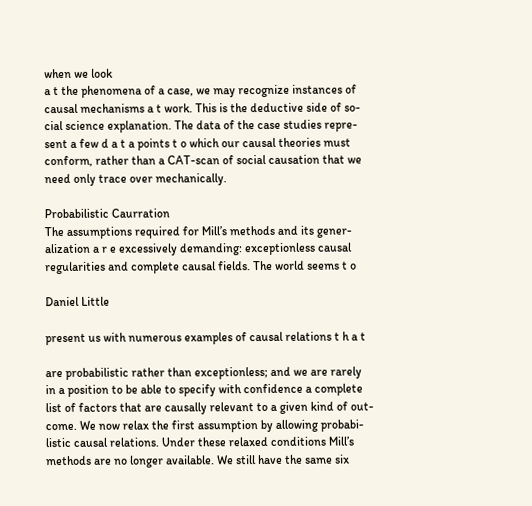when we look
a t the phenomena of a case, we may recognize instances of
causal mechanisms a t work. This is the deductive side of so-
cial science explanation. The data of the case studies repre-
sent a few d a t a points t o which our causal theories must
conform, rather than a CAT-scan of social causation that we
need only trace over mechanically.

Probabilistic Caurration
The assumptions required for Mill’s methods and its gener-
alization a r e excessively demanding: exceptionless causal
regularities and complete causal fields. The world seems t o

Daniel Little

present us with numerous examples of causal relations t h a t

are probabilistic rather than exceptionless; and we are rarely
in a position to be able to specify with confidence a complete
list of factors that are causally relevant to a given kind of out-
come. We now relax the first assumption by allowing probabi-
listic causal relations. Under these relaxed conditions Mill’s
methods are no longer available. We still have the same six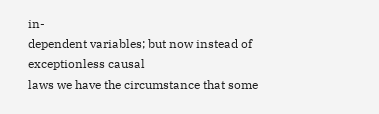in-
dependent variables; but now instead of exceptionless causal
laws we have the circumstance that some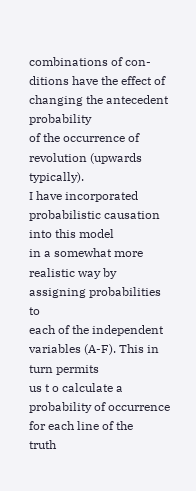combinations of con-
ditions have the effect of changing the antecedent probability
of the occurrence of revolution (upwards typically).
I have incorporated probabilistic causation into this model
in a somewhat more realistic way by assigning probabilities to
each of the independent variables (A-F). This in turn permits
us t o calculate a probability of occurrence for each line of the
truth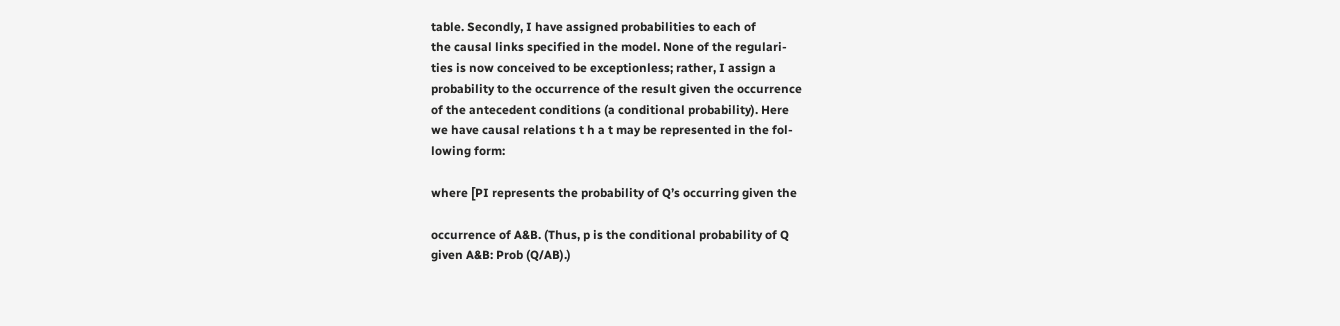table. Secondly, I have assigned probabilities to each of
the causal links specified in the model. None of the regulari-
ties is now conceived to be exceptionless; rather, I assign a
probability to the occurrence of the result given the occurrence
of the antecedent conditions (a conditional probability). Here
we have causal relations t h a t may be represented in the fol-
lowing form:

where [PI represents the probability of Q’s occurring given the

occurrence of A&B. (Thus, p is the conditional probability of Q
given A&B: Prob (Q/AB).)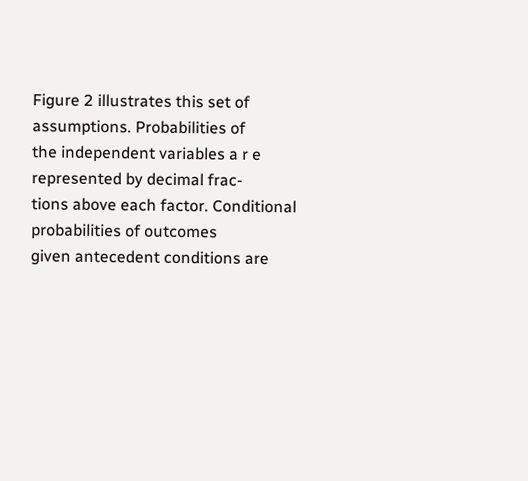Figure 2 illustrates this set of assumptions. Probabilities of
the independent variables a r e represented by decimal frac-
tions above each factor. Conditional probabilities of outcomes
given antecedent conditions are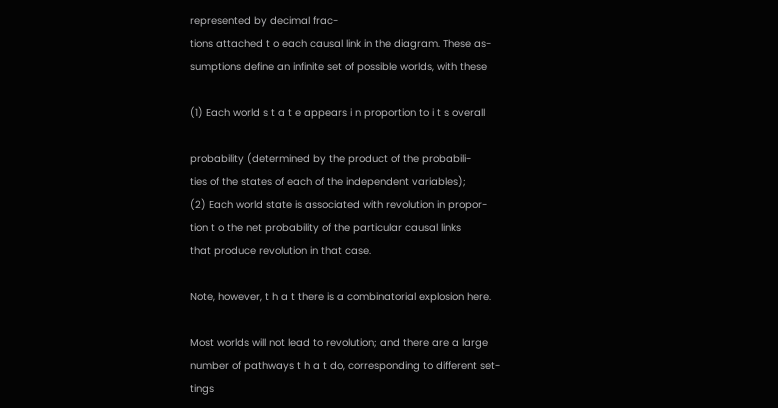represented by decimal frac-
tions attached t o each causal link in the diagram. These as-
sumptions define an infinite set of possible worlds, with these

(1) Each world s t a t e appears i n proportion to i t s overall

probability (determined by the product of the probabili-
ties of the states of each of the independent variables);
(2) Each world state is associated with revolution in propor-
tion t o the net probability of the particular causal links
that produce revolution in that case.

Note, however, t h a t there is a combinatorial explosion here.

Most worlds will not lead to revolution; and there are a large
number of pathways t h a t do, corresponding to different set-
tings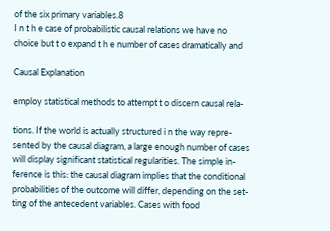of the six primary variables.8
I n t h e case of probabilistic causal relations we have no
choice but t o expand t h e number of cases dramatically and

Causal Explanation

employ statistical methods to attempt t o discern causal rela-

tions. If the world is actually structured i n the way repre-
sented by the causal diagram, a large enough number of cases
will display significant statistical regularities. The simple in-
ference is this: the causal diagram implies that the conditional
probabilities of the outcome will differ, depending on the set-
ting of the antecedent variables. Cases with food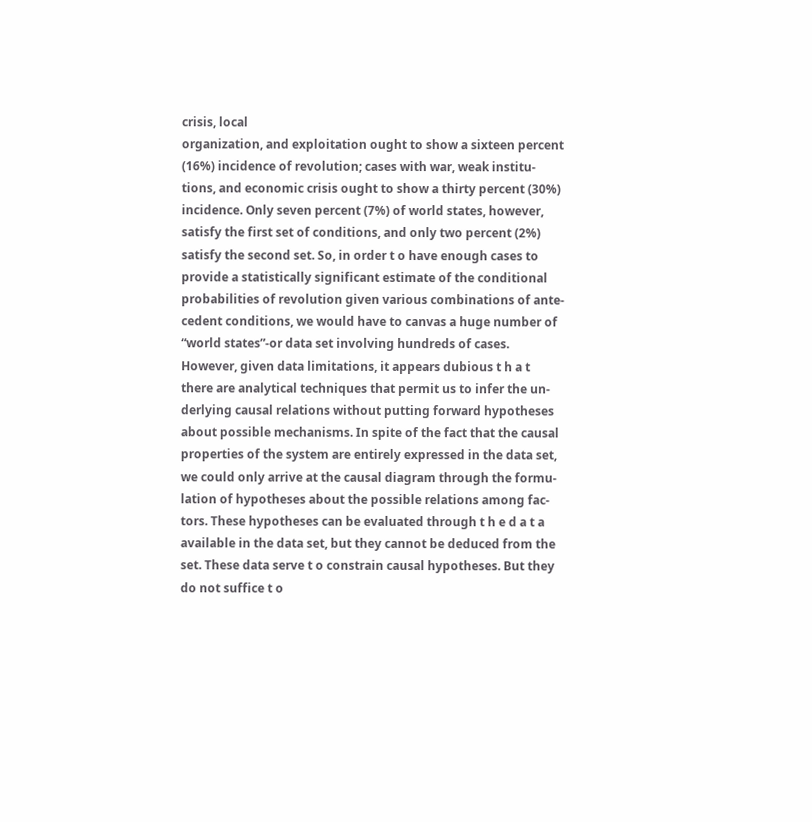crisis, local
organization, and exploitation ought to show a sixteen percent
(16%) incidence of revolution; cases with war, weak institu-
tions, and economic crisis ought to show a thirty percent (30%)
incidence. Only seven percent (7%) of world states, however,
satisfy the first set of conditions, and only two percent (2%)
satisfy the second set. So, in order t o have enough cases to
provide a statistically significant estimate of the conditional
probabilities of revolution given various combinations of ante-
cedent conditions, we would have to canvas a huge number of
“world states”-or data set involving hundreds of cases.
However, given data limitations, it appears dubious t h a t
there are analytical techniques that permit us to infer the un-
derlying causal relations without putting forward hypotheses
about possible mechanisms. In spite of the fact that the causal
properties of the system are entirely expressed in the data set,
we could only arrive at the causal diagram through the formu-
lation of hypotheses about the possible relations among fac-
tors. These hypotheses can be evaluated through t h e d a t a
available in the data set, but they cannot be deduced from the
set. These data serve t o constrain causal hypotheses. But they
do not suffice t o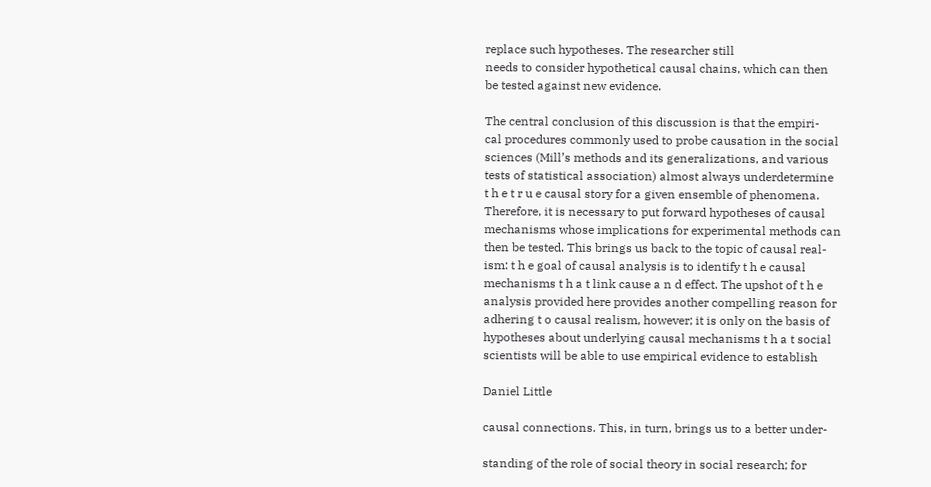replace such hypotheses. The researcher still
needs to consider hypothetical causal chains, which can then
be tested against new evidence.

The central conclusion of this discussion is that the empiri-
cal procedures commonly used to probe causation in the social
sciences (Mill’s methods and its generalizations, and various
tests of statistical association) almost always underdetermine
t h e t r u e causal story for a given ensemble of phenomena.
Therefore, it is necessary to put forward hypotheses of causal
mechanisms whose implications for experimental methods can
then be tested. This brings us back to the topic of causal real-
ism: t h e goal of causal analysis is to identify t h e causal
mechanisms t h a t link cause a n d effect. The upshot of t h e
analysis provided here provides another compelling reason for
adhering t o causal realism, however; it is only on the basis of
hypotheses about underlying causal mechanisms t h a t social
scientists will be able to use empirical evidence to establish

Daniel Little

causal connections. This, in turn, brings us to a better under-

standing of the role of social theory in social research; for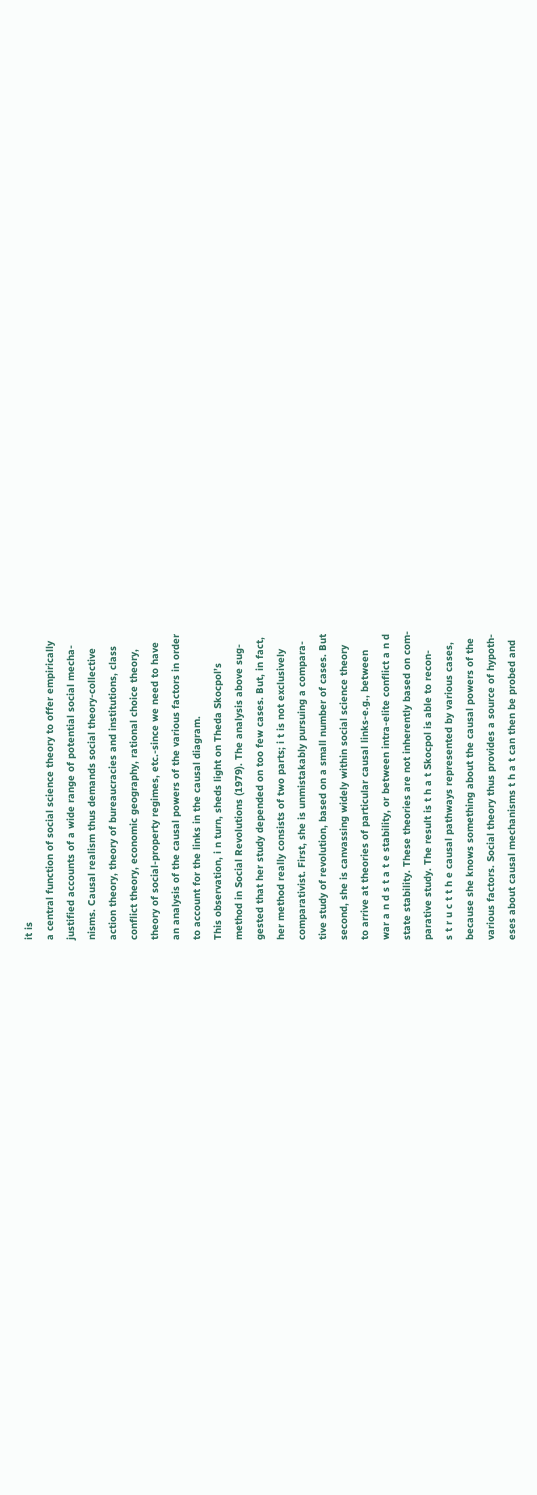it is
a central function of social science theory to offer empirically
justified accounts of a wide range of potential social mecha-
nisms. Causal realism thus demands social theory-collective
action theory, theory of bureaucracies and institutions, class
conflict theory, economic geography, rational choice theory,
theory of social-property regimes, etc.-since we need to have
an analysis of the causal powers of the various factors in order
to account for the links in the causal diagram.
This observation, i n turn, sheds light on Theda Skocpol’s
method in Social Revolutions (1979). The analysis above sug-
gested that her study depended on too few cases. But, in fact,
her method really consists of two parts; i t is not exclusively
comparativist. First, she is unmistakably pursuing a compara-
tive study of revolution, based on a small number of cases. But
second, she is canvassing widely within social science theory
to arrive at theories of particular causal links-e.g., between
war a n d s t a t e stability, or between intra-elite conflict a n d
state stability. These theories are not inherently based on com-
parative study. The result is t h a t Skocpol is able to recon-
s t r u c t t h e causal pathways represented by various cases,
because she knows something about the causal powers of the
various factors. Social theory thus provides a source of hypoth-
eses about causal mechanisms t h a t can then be probed and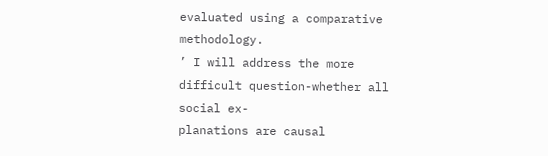evaluated using a comparative methodology.
’ I will address the more difficult question-whether all social ex-
planations are causal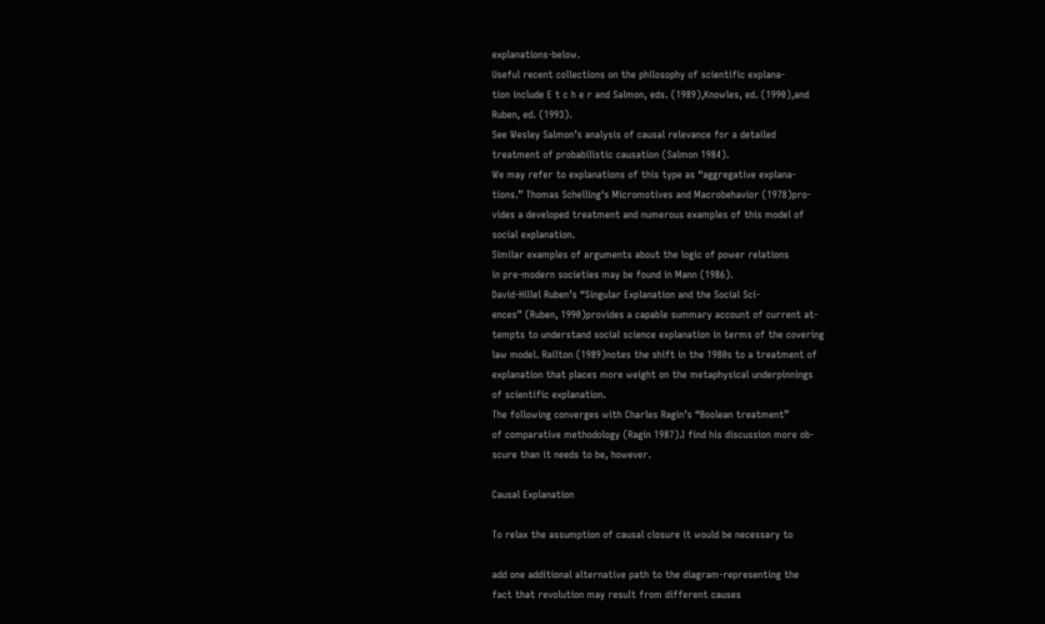explanations-below.
Useful recent collections on the philosophy of scientific explana-
tion include E t c h e r and Salmon, eds. (1989),Knowles, ed. (1990),and
Ruben, ed. (1993).
See Wesley Salmon’s analysis of causal relevance for a detailed
treatment of probabilistic causation (Salmon 1984).
We may refer to explanations of this type as “aggregative explana-
tions.” Thomas Schelling‘s Micromotives and Macrobehavior (1978)pro-
vides a developed treatment and numerous examples of this model of
social explanation.
Similar examples of arguments about the logic of power relations
in pre-modern societies may be found in Mann (1986).
David-Hillel Ruben’s “Singular Explanation and the Social Sci-
ences” (Ruben, 1990)provides a capable summary account of current at-
tempts to understand social science explanation in terms of the covering
law model. Railton (1989)notes the shift in the 1980s to a treatment of
explanation that places more weight on the metaphysical underpinnings
of scientific explanation.
The following converges with Charles Ragin’s “Boolean treatment”
of comparative methodology (Ragin 1987).I find his discussion more ob-
scure than it needs to be, however.

Causal Explanation

To relax the assumption of causal closure it would be necessary to

add one additional alternative path to the diagram-representing the
fact that revolution may result from different causes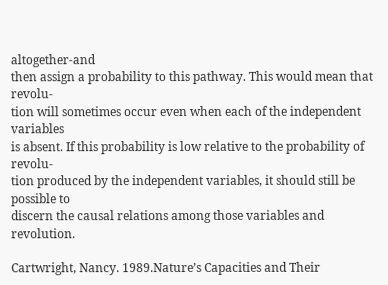altogether-and
then assign a probability to this pathway. This would mean that revolu-
tion will sometimes occur even when each of the independent variables
is absent. If this probability is low relative to the probability of revolu-
tion produced by the independent variables, it should still be possible to
discern the causal relations among those variables and revolution.

Cartwright, Nancy. 1989.Nature’s Capacities and Their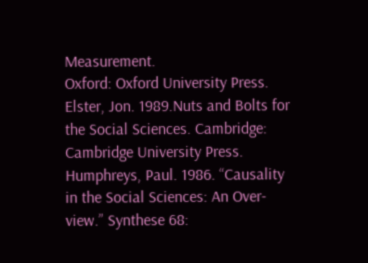Measurement.
Oxford: Oxford University Press.
Elster, Jon. 1989.Nuts and Bolts for the Social Sciences. Cambridge:
Cambridge University Press.
Humphreys, Paul. 1986. “Causality in the Social Sciences: An Over-
view.” Synthese 68: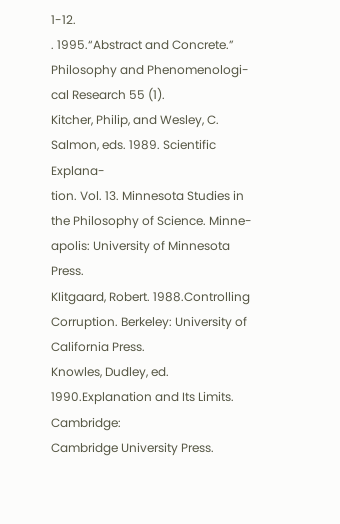1-12.
. 1995.“Abstract and Concrete.” Philosophy and Phenomenologi-
cal Research 55 (1).
Kitcher, Philip, and Wesley, C. Salmon, eds. 1989. Scientific Explana-
tion. Vol. 13. Minnesota Studies in the Philosophy of Science. Minne-
apolis: University of Minnesota Press.
KIitgaard, Robert. 1988.Controlling Corruption. Berkeley: University of
California Press.
Knowles, Dudley, ed. 1990.Explanation and Its Limits. Cambridge:
Cambridge University Press.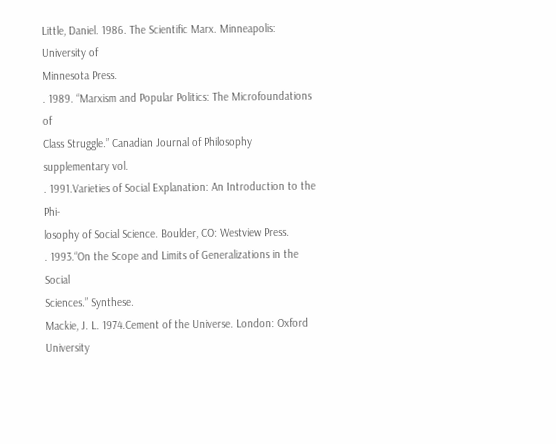Little, Daniel. 1986. The Scientific Marx. Minneapolis: University of
Minnesota Press.
. 1989. “Marxism and Popular Politics: The Microfoundations of
Class Struggle.” Canadian Journal of Philosophy supplementary vol.
. 1991.Varieties of Social Explanation: An Introduction to the Phi-
losophy of Social Science. Boulder, CO: Westview Press.
. 1993.“On the Scope and Limits of Generalizations in the Social
Sciences.” Synthese.
Mackie, J. L. 1974.Cement of the Universe. London: Oxford University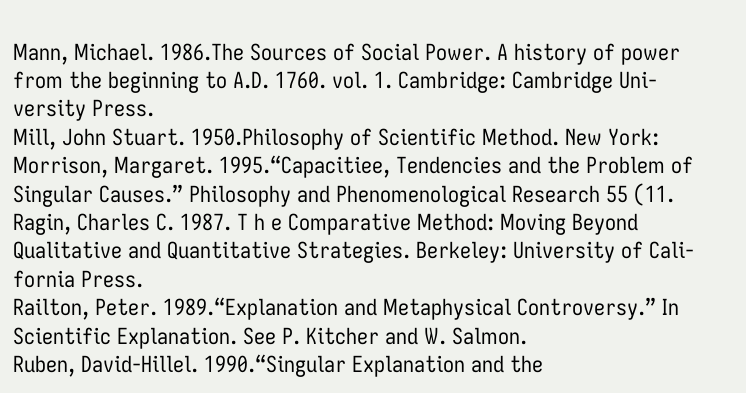Mann, Michael. 1986.The Sources of Social Power. A history of power
from the beginning to A.D. 1760. vol. 1. Cambridge: Cambridge Uni-
versity Press.
Mill, John Stuart. 1950.Philosophy of Scientific Method. New York:
Morrison, Margaret. 1995.“Capacitiee, Tendencies and the Problem of
Singular Causes.” Philosophy and Phenomenological Research 55 (11.
Ragin, Charles C. 1987. T h e Comparative Method: Moving Beyond
Qualitative and Quantitative Strategies. Berkeley: University of Cali-
fornia Press.
Railton, Peter. 1989.“Explanation and Metaphysical Controversy.” In
Scientific Explanation. See P. Kitcher and W. Salmon.
Ruben, David-Hillel. 1990.“Singular Explanation and the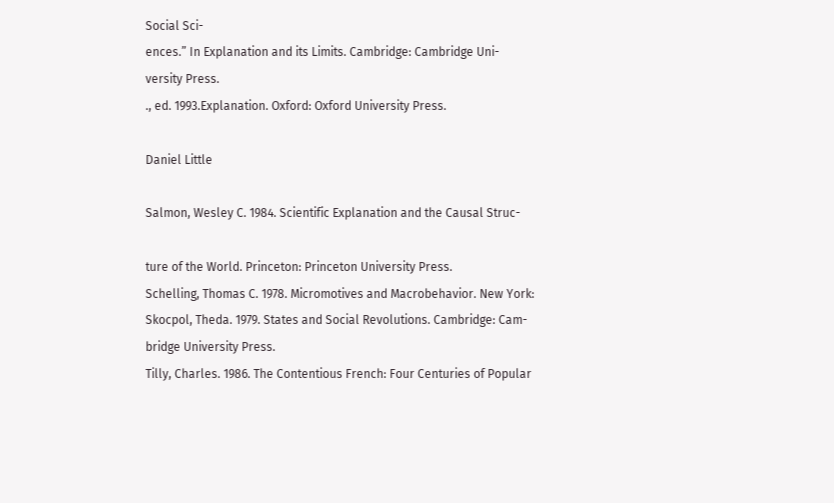Social Sci-
ences.” In Explanation and its Limits. Cambridge: Cambridge Uni-
versity Press.
., ed. 1993.Explanation. Oxford: Oxford University Press.

Daniel Little

Salmon, Wesley C. 1984. Scientific Explanation and the Causal Struc-

ture of the World. Princeton: Princeton University Press.
Schelling, Thomas C. 1978. Micromotives and Macrobehavior. New York:
Skocpol, Theda. 1979. States and Social Revolutions. Cambridge: Cam-
bridge University Press.
Tilly, Charles. 1986. The Contentious French: Four Centuries of Popular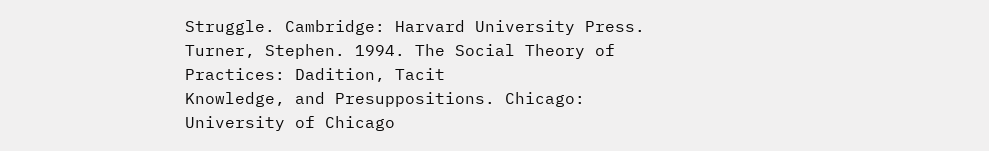Struggle. Cambridge: Harvard University Press.
Turner, Stephen. 1994. The Social Theory of Practices: Dadition, Tacit
Knowledge, and Presuppositions. Chicago: University of Chicago